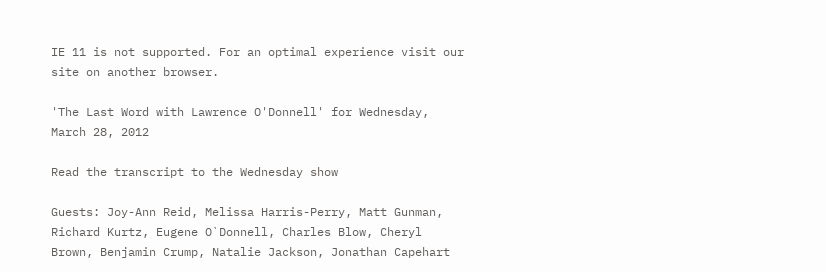IE 11 is not supported. For an optimal experience visit our site on another browser.

'The Last Word with Lawrence O'Donnell' for Wednesday, March 28, 2012

Read the transcript to the Wednesday show

Guests: Joy-Ann Reid, Melissa Harris-Perry, Matt Gunman, Richard Kurtz, Eugene O`Donnell, Charles Blow, Cheryl Brown, Benjamin Crump, Natalie Jackson, Jonathan Capehart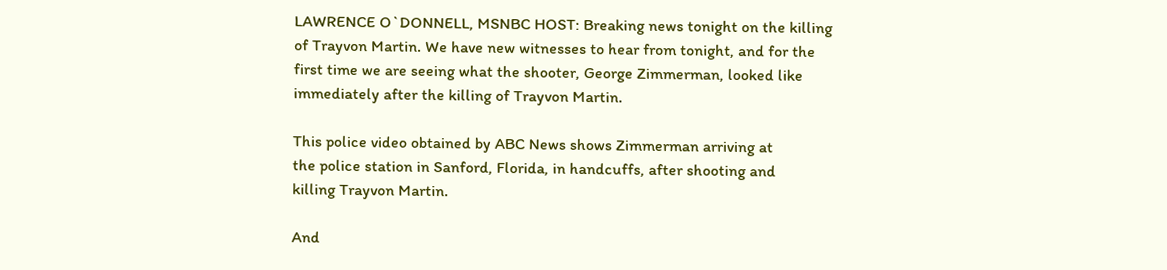LAWRENCE O`DONNELL, MSNBC HOST: Breaking news tonight on the killing
of Trayvon Martin. We have new witnesses to hear from tonight, and for the
first time we are seeing what the shooter, George Zimmerman, looked like
immediately after the killing of Trayvon Martin.

This police video obtained by ABC News shows Zimmerman arriving at
the police station in Sanford, Florida, in handcuffs, after shooting and
killing Trayvon Martin.

And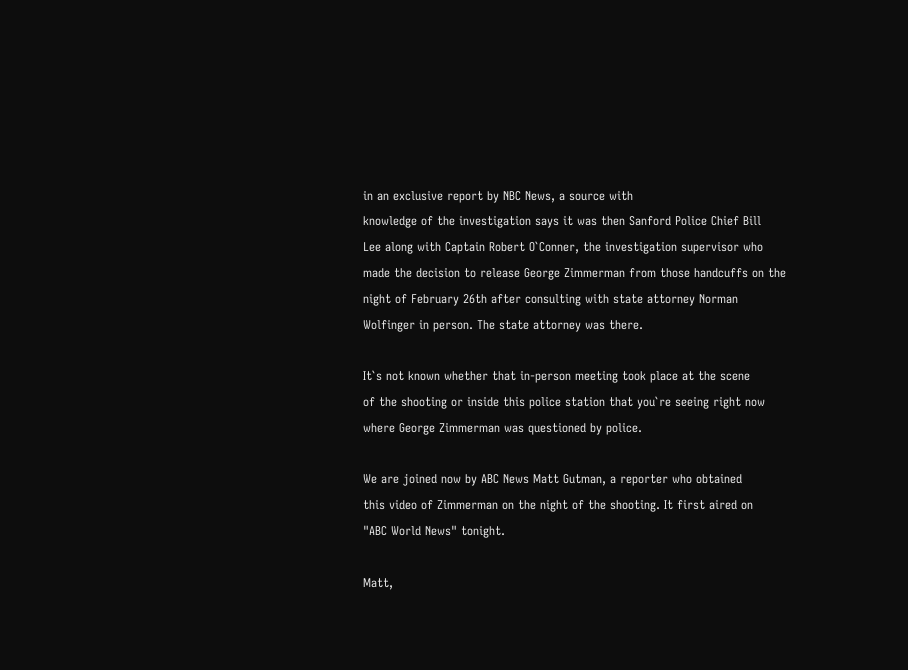in an exclusive report by NBC News, a source with
knowledge of the investigation says it was then Sanford Police Chief Bill
Lee along with Captain Robert O`Conner, the investigation supervisor who
made the decision to release George Zimmerman from those handcuffs on the
night of February 26th after consulting with state attorney Norman
Wolfinger in person. The state attorney was there.

It`s not known whether that in-person meeting took place at the scene
of the shooting or inside this police station that you`re seeing right now
where George Zimmerman was questioned by police.

We are joined now by ABC News Matt Gutman, a reporter who obtained
this video of Zimmerman on the night of the shooting. It first aired on
"ABC World News" tonight.

Matt,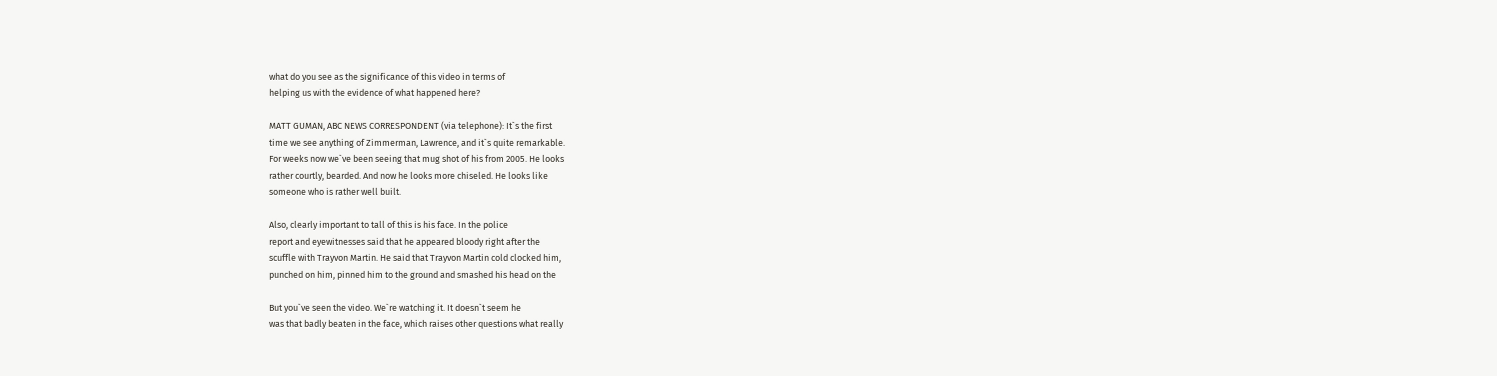what do you see as the significance of this video in terms of
helping us with the evidence of what happened here?

MATT GUMAN, ABC NEWS CORRESPONDENT (via telephone): It`s the first
time we see anything of Zimmerman, Lawrence, and it`s quite remarkable.
For weeks now we`ve been seeing that mug shot of his from 2005. He looks
rather courtly, bearded. And now he looks more chiseled. He looks like
someone who is rather well built.

Also, clearly important to tall of this is his face. In the police
report and eyewitnesses said that he appeared bloody right after the
scuffle with Trayvon Martin. He said that Trayvon Martin cold clocked him,
punched on him, pinned him to the ground and smashed his head on the

But you`ve seen the video. We`re watching it. It doesn`t seem he
was that badly beaten in the face, which raises other questions what really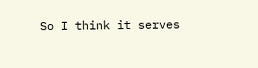So I think it serves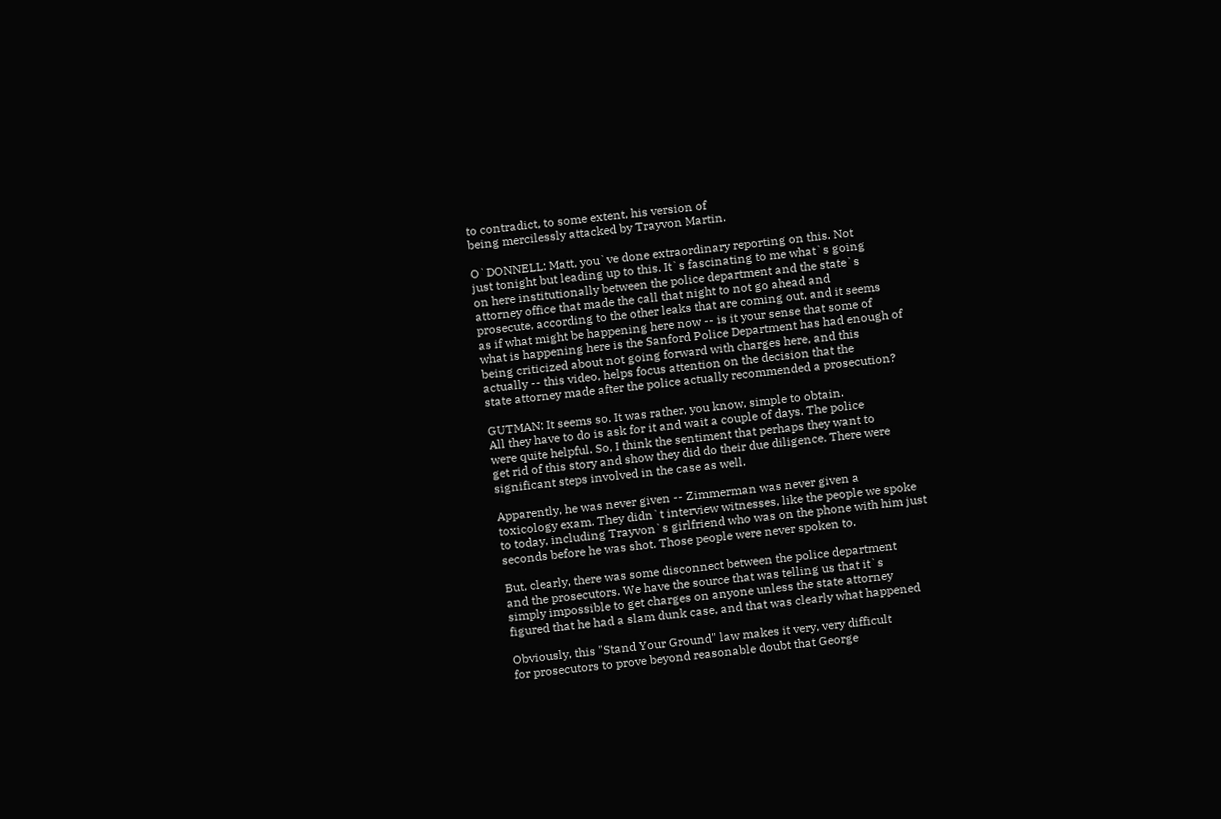to contradict, to some extent, his version of
being mercilessly attacked by Trayvon Martin.

O`DONNELL: Matt, you`ve done extraordinary reporting on this. Not
just tonight but leading up to this. It`s fascinating to me what`s going
on here institutionally between the police department and the state`s
attorney office that made the call that night to not go ahead and
prosecute, according to the other leaks that are coming out, and it seems
as if what might be happening here now -- is it your sense that some of
what is happening here is the Sanford Police Department has had enough of
being criticized about not going forward with charges here, and this
actually -- this video, helps focus attention on the decision that the
state attorney made after the police actually recommended a prosecution?

GUTMAN: It seems so. It was rather, you know, simple to obtain.
All they have to do is ask for it and wait a couple of days. The police
were quite helpful. So, I think the sentiment that perhaps they want to
get rid of this story and show they did do their due diligence. There were
significant steps involved in the case as well.

Apparently, he was never given -- Zimmerman was never given a
toxicology exam. They didn`t interview witnesses, like the people we spoke
to today, including Trayvon`s girlfriend who was on the phone with him just
seconds before he was shot. Those people were never spoken to.

But, clearly, there was some disconnect between the police department
and the prosecutors. We have the source that was telling us that it`s
simply impossible to get charges on anyone unless the state attorney
figured that he had a slam dunk case, and that was clearly what happened

Obviously, this "Stand Your Ground" law makes it very, very difficult
for prosecutors to prove beyond reasonable doubt that George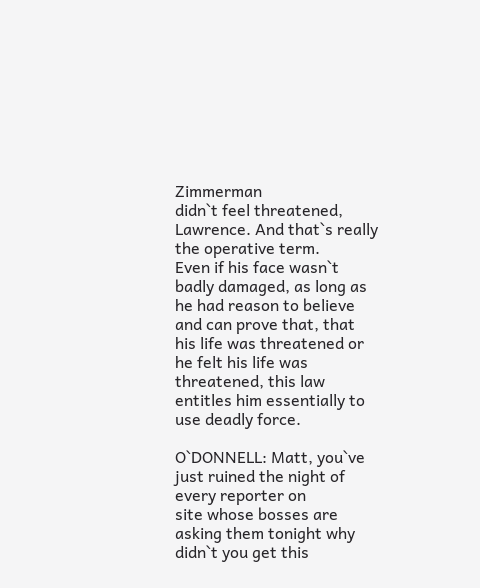Zimmerman
didn`t feel threatened, Lawrence. And that`s really the operative term.
Even if his face wasn`t badly damaged, as long as he had reason to believe
and can prove that, that his life was threatened or he felt his life was
threatened, this law entitles him essentially to use deadly force.

O`DONNELL: Matt, you`ve just ruined the night of every reporter on
site whose bosses are asking them tonight why didn`t you get this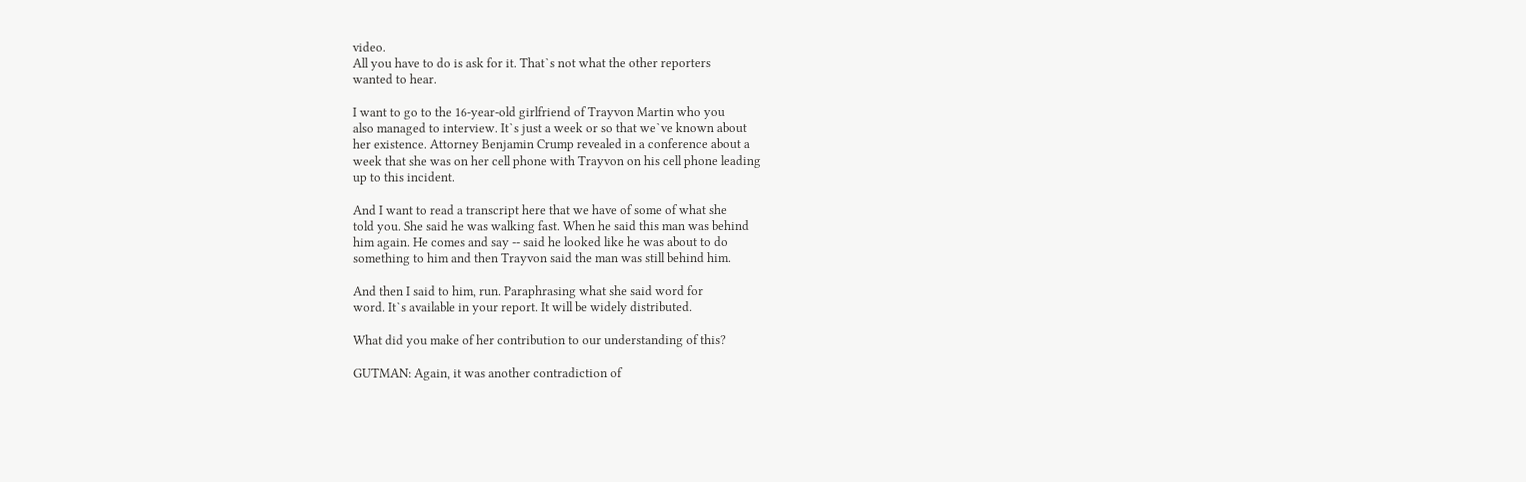video.
All you have to do is ask for it. That`s not what the other reporters
wanted to hear.

I want to go to the 16-year-old girlfriend of Trayvon Martin who you
also managed to interview. It`s just a week or so that we`ve known about
her existence. Attorney Benjamin Crump revealed in a conference about a
week that she was on her cell phone with Trayvon on his cell phone leading
up to this incident.

And I want to read a transcript here that we have of some of what she
told you. She said he was walking fast. When he said this man was behind
him again. He comes and say -- said he looked like he was about to do
something to him and then Trayvon said the man was still behind him.

And then I said to him, run. Paraphrasing what she said word for
word. It`s available in your report. It will be widely distributed.

What did you make of her contribution to our understanding of this?

GUTMAN: Again, it was another contradiction of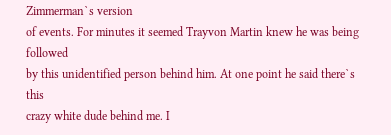Zimmerman`s version
of events. For minutes it seemed Trayvon Martin knew he was being followed
by this unidentified person behind him. At one point he said there`s this
crazy white dude behind me. I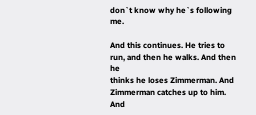don`t know why he`s following me.

And this continues. He tries to run, and then he walks. And then he
thinks he loses Zimmerman. And Zimmerman catches up to him. And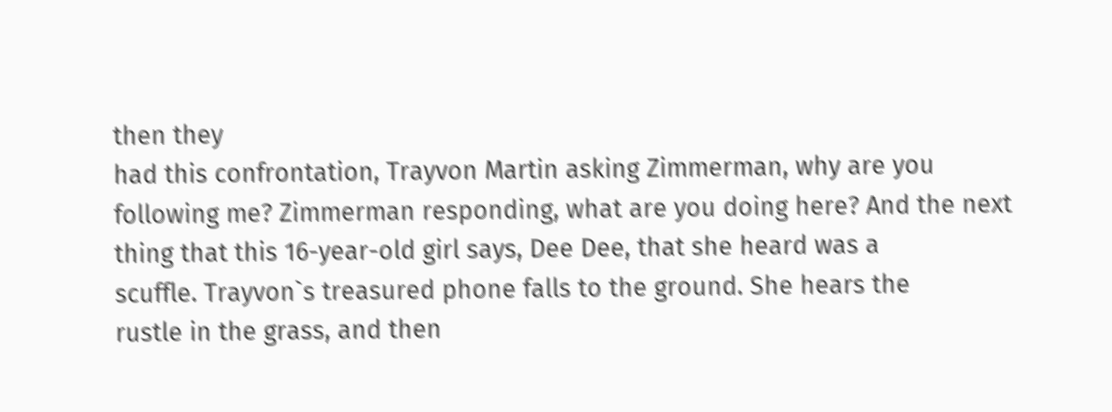then they
had this confrontation, Trayvon Martin asking Zimmerman, why are you
following me? Zimmerman responding, what are you doing here? And the next
thing that this 16-year-old girl says, Dee Dee, that she heard was a
scuffle. Trayvon`s treasured phone falls to the ground. She hears the
rustle in the grass, and then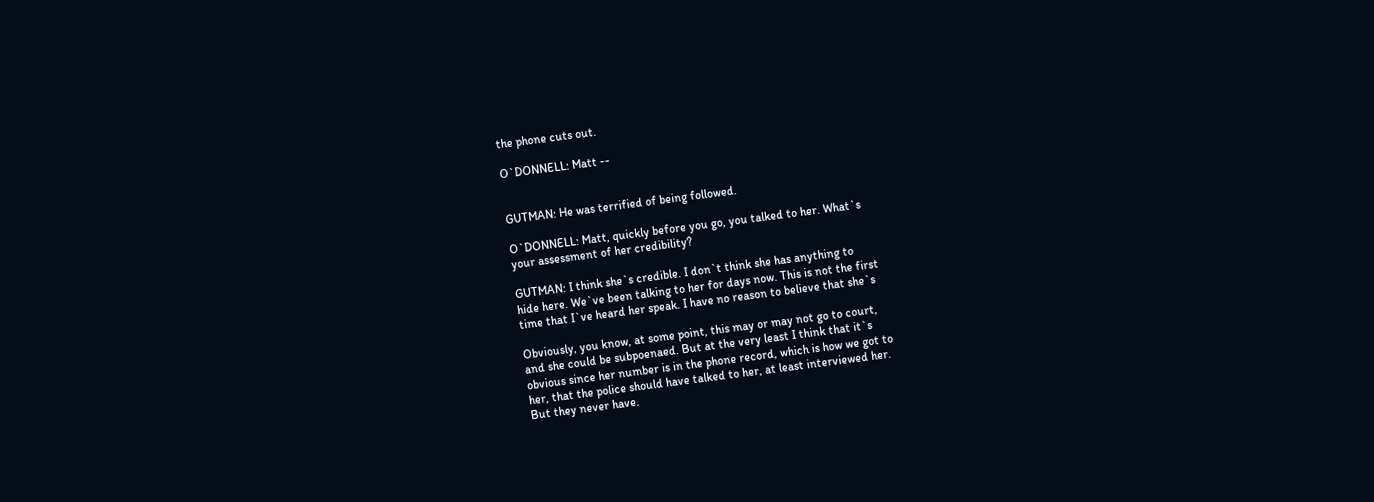the phone cuts out.

O`DONNELL: Matt --


GUTMAN: He was terrified of being followed.

O`DONNELL: Matt, quickly before you go, you talked to her. What`s
your assessment of her credibility?

GUTMAN: I think she`s credible. I don`t think she has anything to
hide here. We`ve been talking to her for days now. This is not the first
time that I`ve heard her speak. I have no reason to believe that she`s

Obviously, you know, at some point, this may or may not go to court,
and she could be subpoenaed. But at the very least I think that it`s
obvious since her number is in the phone record, which is how we got to
her, that the police should have talked to her, at least interviewed her.
But they never have.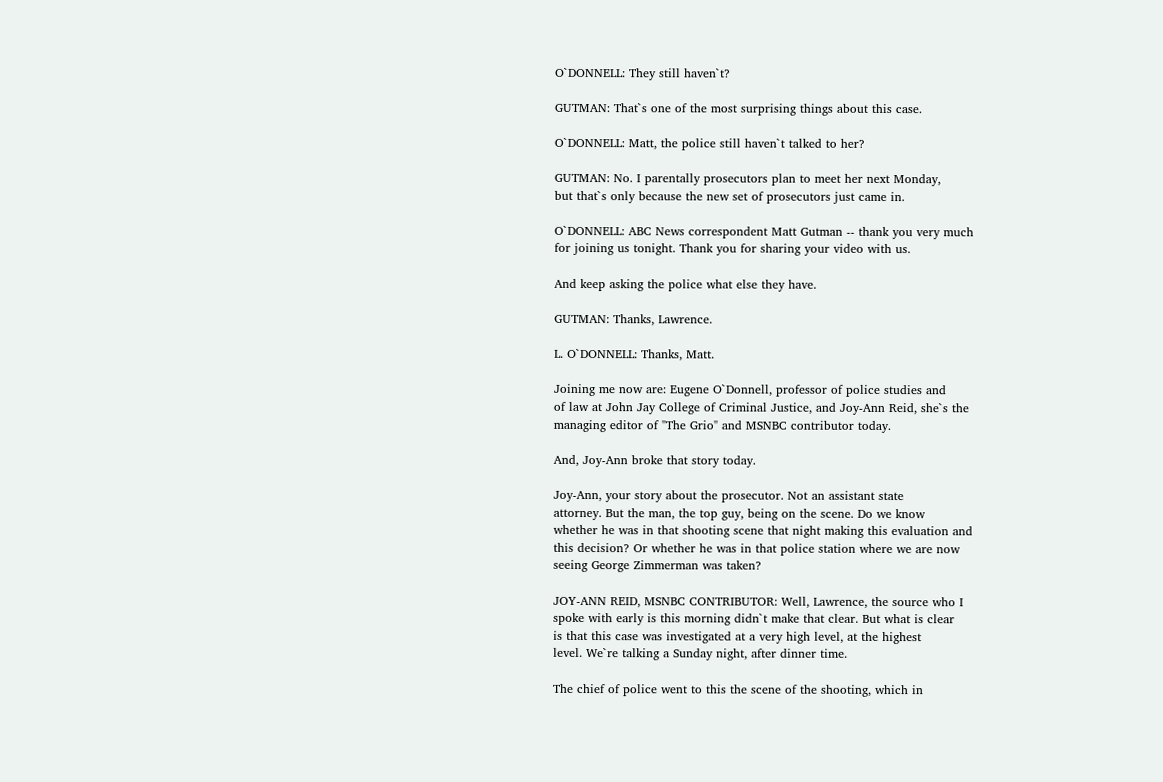O`DONNELL: They still haven`t?

GUTMAN: That`s one of the most surprising things about this case.

O`DONNELL: Matt, the police still haven`t talked to her?

GUTMAN: No. I parentally prosecutors plan to meet her next Monday,
but that`s only because the new set of prosecutors just came in.

O`DONNELL: ABC News correspondent Matt Gutman -- thank you very much
for joining us tonight. Thank you for sharing your video with us.

And keep asking the police what else they have.

GUTMAN: Thanks, Lawrence.

L. O`DONNELL: Thanks, Matt.

Joining me now are: Eugene O`Donnell, professor of police studies and
of law at John Jay College of Criminal Justice, and Joy-Ann Reid, she`s the
managing editor of "The Grio" and MSNBC contributor today.

And, Joy-Ann broke that story today.

Joy-Ann, your story about the prosecutor. Not an assistant state
attorney. But the man, the top guy, being on the scene. Do we know
whether he was in that shooting scene that night making this evaluation and
this decision? Or whether he was in that police station where we are now
seeing George Zimmerman was taken?

JOY-ANN REID, MSNBC CONTRIBUTOR: Well, Lawrence, the source who I
spoke with early is this morning didn`t make that clear. But what is clear
is that this case was investigated at a very high level, at the highest
level. We`re talking a Sunday night, after dinner time.

The chief of police went to this the scene of the shooting, which in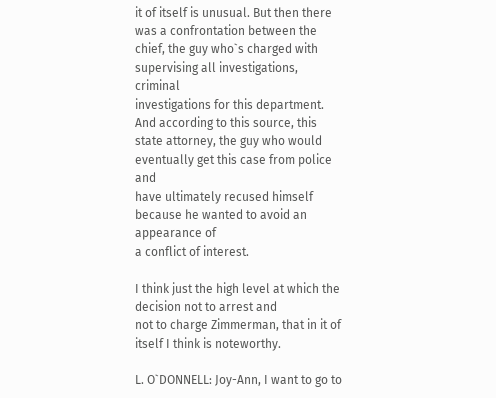it of itself is unusual. But then there was a confrontation between the
chief, the guy who`s charged with supervising all investigations, criminal
investigations for this department. And according to this source, this
state attorney, the guy who would eventually get this case from police and
have ultimately recused himself because he wanted to avoid an appearance of
a conflict of interest.

I think just the high level at which the decision not to arrest and
not to charge Zimmerman, that in it of itself I think is noteworthy.

L. O`DONNELL: Joy-Ann, I want to go to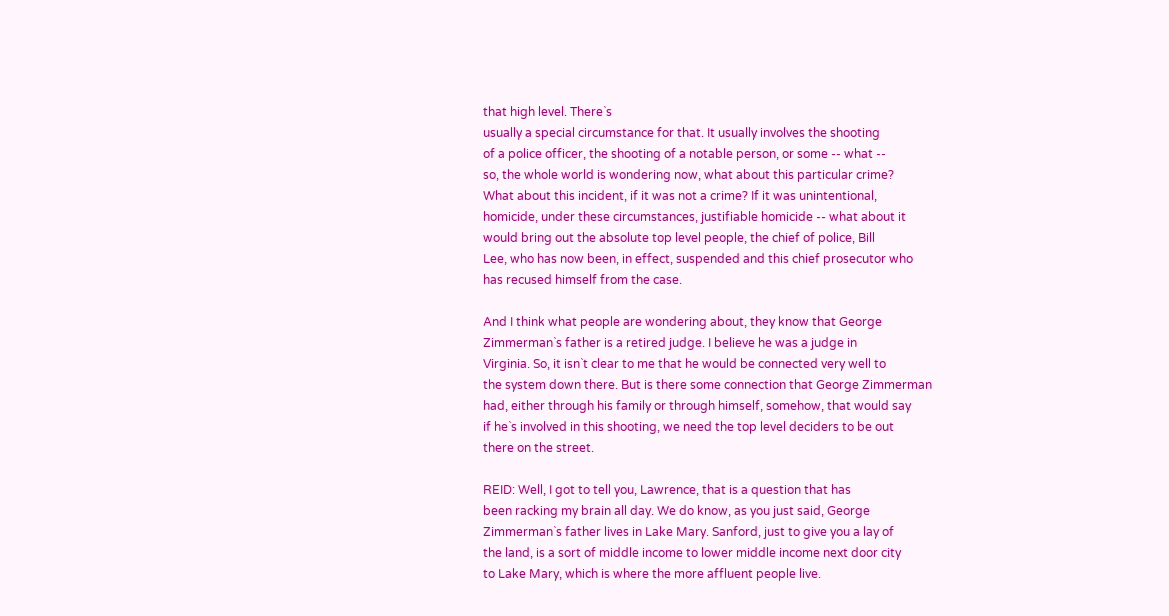that high level. There`s
usually a special circumstance for that. It usually involves the shooting
of a police officer, the shooting of a notable person, or some -- what --
so, the whole world is wondering now, what about this particular crime?
What about this incident, if it was not a crime? If it was unintentional,
homicide, under these circumstances, justifiable homicide -- what about it
would bring out the absolute top level people, the chief of police, Bill
Lee, who has now been, in effect, suspended and this chief prosecutor who
has recused himself from the case.

And I think what people are wondering about, they know that George
Zimmerman`s father is a retired judge. I believe he was a judge in
Virginia. So, it isn`t clear to me that he would be connected very well to
the system down there. But is there some connection that George Zimmerman
had, either through his family or through himself, somehow, that would say
if he`s involved in this shooting, we need the top level deciders to be out
there on the street.

REID: Well, I got to tell you, Lawrence, that is a question that has
been racking my brain all day. We do know, as you just said, George
Zimmerman`s father lives in Lake Mary. Sanford, just to give you a lay of
the land, is a sort of middle income to lower middle income next door city
to Lake Mary, which is where the more affluent people live.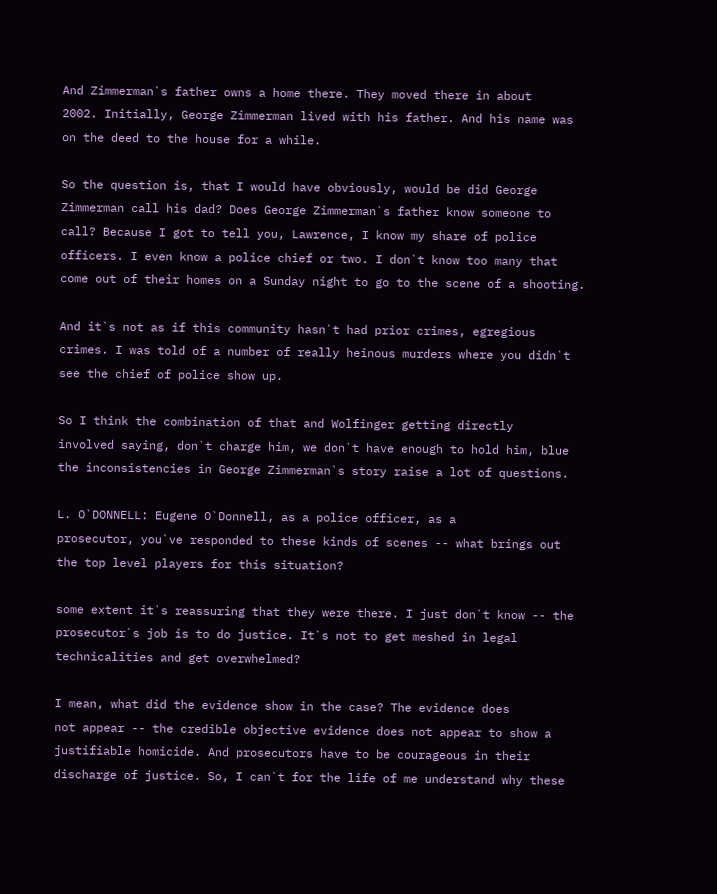And Zimmerman`s father owns a home there. They moved there in about
2002. Initially, George Zimmerman lived with his father. And his name was
on the deed to the house for a while.

So the question is, that I would have obviously, would be did George
Zimmerman call his dad? Does George Zimmerman`s father know someone to
call? Because I got to tell you, Lawrence, I know my share of police
officers. I even know a police chief or two. I don`t know too many that
come out of their homes on a Sunday night to go to the scene of a shooting.

And it`s not as if this community hasn`t had prior crimes, egregious
crimes. I was told of a number of really heinous murders where you didn`t
see the chief of police show up.

So I think the combination of that and Wolfinger getting directly
involved saying, don`t charge him, we don`t have enough to hold him, blue
the inconsistencies in George Zimmerman`s story raise a lot of questions.

L. O`DONNELL: Eugene O`Donnell, as a police officer, as a
prosecutor, you`ve responded to these kinds of scenes -- what brings out
the top level players for this situation?

some extent it`s reassuring that they were there. I just don`t know -- the
prosecutor`s job is to do justice. It`s not to get meshed in legal
technicalities and get overwhelmed?

I mean, what did the evidence show in the case? The evidence does
not appear -- the credible objective evidence does not appear to show a
justifiable homicide. And prosecutors have to be courageous in their
discharge of justice. So, I can`t for the life of me understand why these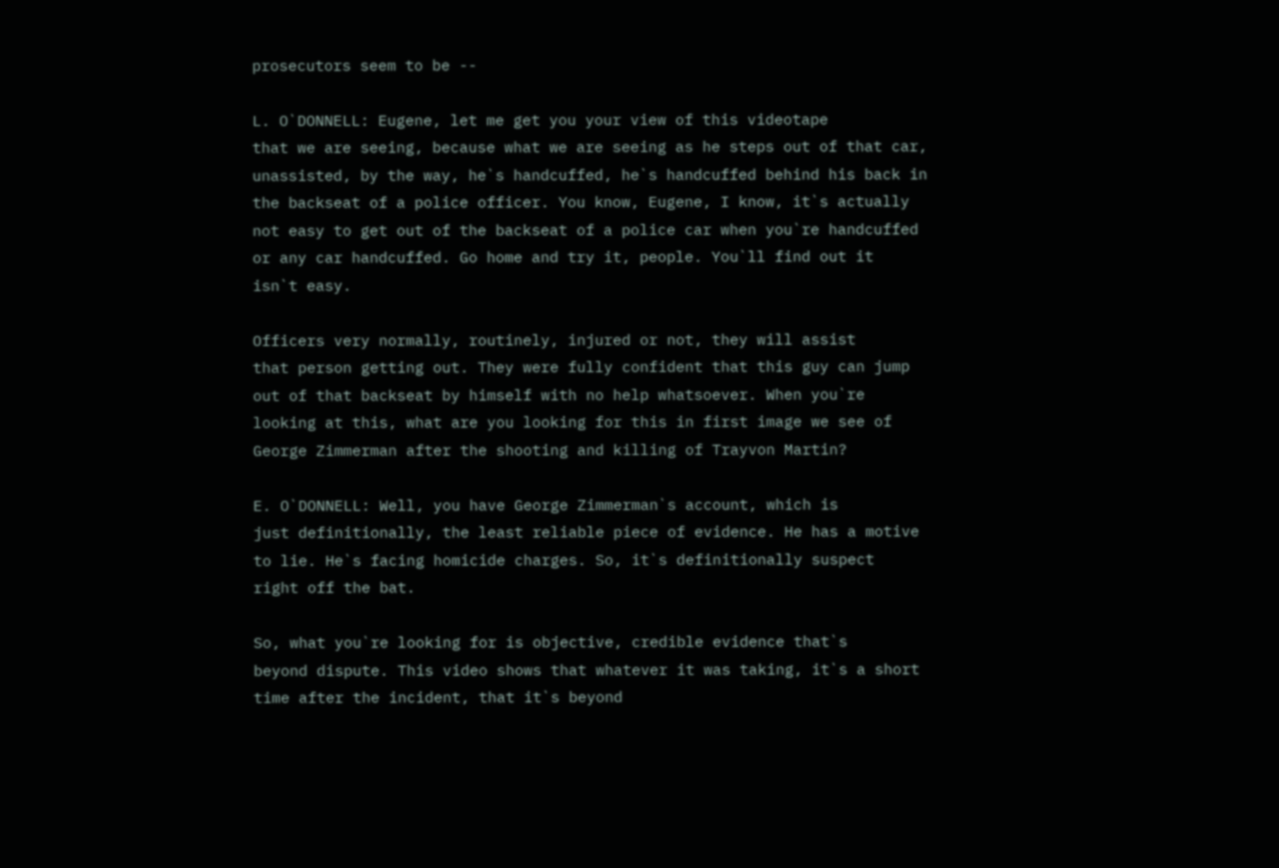prosecutors seem to be --

L. O`DONNELL: Eugene, let me get you your view of this videotape
that we are seeing, because what we are seeing as he steps out of that car,
unassisted, by the way, he`s handcuffed, he`s handcuffed behind his back in
the backseat of a police officer. You know, Eugene, I know, it`s actually
not easy to get out of the backseat of a police car when you`re handcuffed
or any car handcuffed. Go home and try it, people. You`ll find out it
isn`t easy.

Officers very normally, routinely, injured or not, they will assist
that person getting out. They were fully confident that this guy can jump
out of that backseat by himself with no help whatsoever. When you`re
looking at this, what are you looking for this in first image we see of
George Zimmerman after the shooting and killing of Trayvon Martin?

E. O`DONNELL: Well, you have George Zimmerman`s account, which is
just definitionally, the least reliable piece of evidence. He has a motive
to lie. He`s facing homicide charges. So, it`s definitionally suspect
right off the bat.

So, what you`re looking for is objective, credible evidence that`s
beyond dispute. This video shows that whatever it was taking, it`s a short
time after the incident, that it`s beyond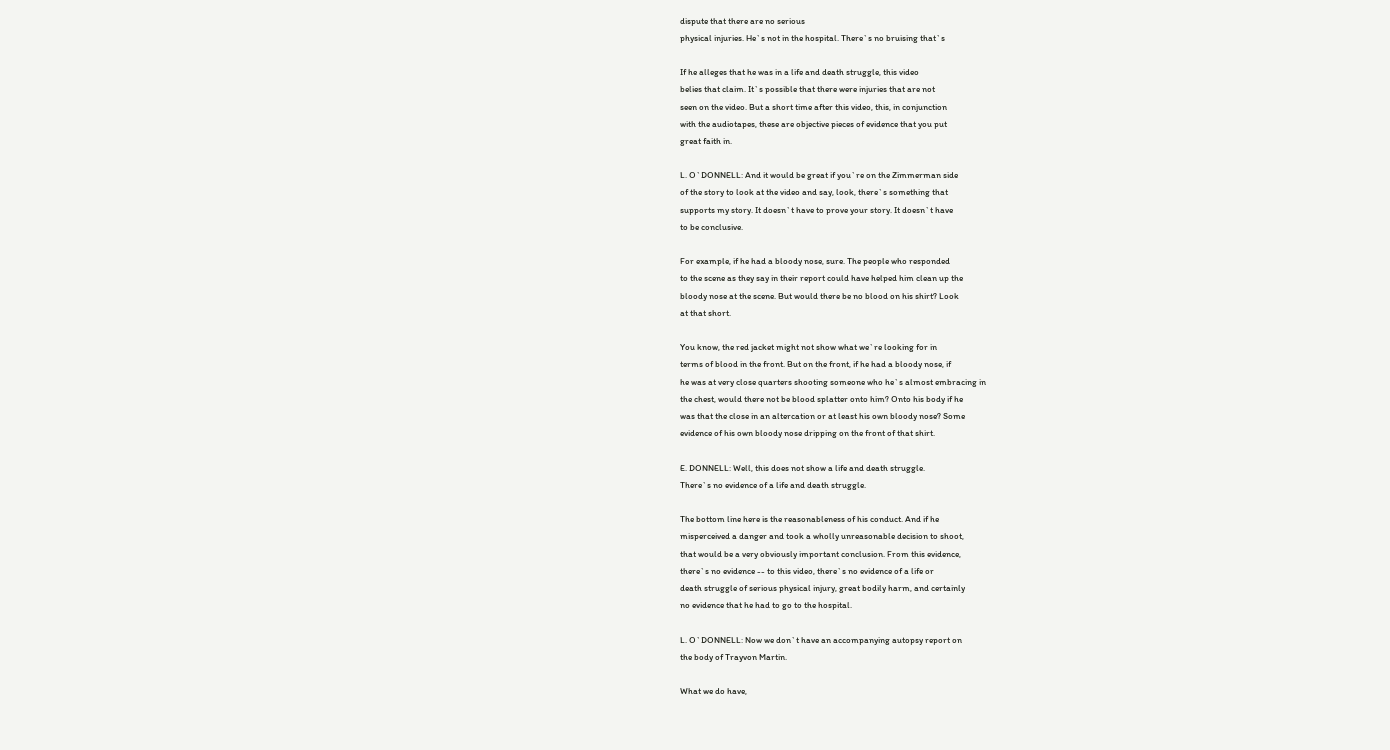dispute that there are no serious
physical injuries. He`s not in the hospital. There`s no bruising that`s

If he alleges that he was in a life and death struggle, this video
belies that claim. It`s possible that there were injuries that are not
seen on the video. But a short time after this video, this, in conjunction
with the audiotapes, these are objective pieces of evidence that you put
great faith in.

L. O`DONNELL: And it would be great if you`re on the Zimmerman side
of the story to look at the video and say, look, there`s something that
supports my story. It doesn`t have to prove your story. It doesn`t have
to be conclusive.

For example, if he had a bloody nose, sure. The people who responded
to the scene as they say in their report could have helped him clean up the
bloody nose at the scene. But would there be no blood on his shirt? Look
at that short.

You know, the red jacket might not show what we`re looking for in
terms of blood in the front. But on the front, if he had a bloody nose, if
he was at very close quarters shooting someone who he`s almost embracing in
the chest, would there not be blood splatter onto him? Onto his body if he
was that the close in an altercation or at least his own bloody nose? Some
evidence of his own bloody nose dripping on the front of that shirt.

E. DONNELL: Well, this does not show a life and death struggle.
There`s no evidence of a life and death struggle.

The bottom line here is the reasonableness of his conduct. And if he
misperceived a danger and took a wholly unreasonable decision to shoot,
that would be a very obviously important conclusion. From this evidence,
there`s no evidence -- to this video, there`s no evidence of a life or
death struggle of serious physical injury, great bodily harm, and certainly
no evidence that he had to go to the hospital.

L. O`DONNELL: Now we don`t have an accompanying autopsy report on
the body of Trayvon Martin.

What we do have,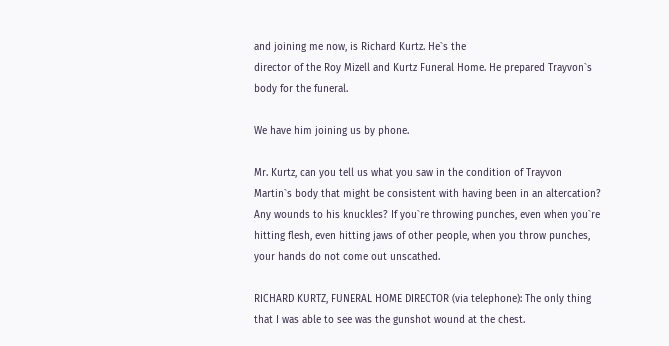and joining me now, is Richard Kurtz. He`s the
director of the Roy Mizell and Kurtz Funeral Home. He prepared Trayvon`s
body for the funeral.

We have him joining us by phone.

Mr. Kurtz, can you tell us what you saw in the condition of Trayvon
Martin`s body that might be consistent with having been in an altercation?
Any wounds to his knuckles? If you`re throwing punches, even when you`re
hitting flesh, even hitting jaws of other people, when you throw punches,
your hands do not come out unscathed.

RICHARD KURTZ, FUNERAL HOME DIRECTOR (via telephone): The only thing
that I was able to see was the gunshot wound at the chest.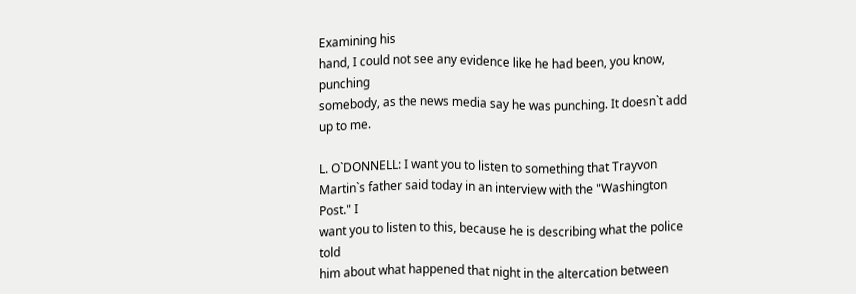Examining his
hand, I could not see any evidence like he had been, you know, punching
somebody, as the news media say he was punching. It doesn`t add up to me.

L. O`DONNELL: I want you to listen to something that Trayvon
Martin`s father said today in an interview with the "Washington Post." I
want you to listen to this, because he is describing what the police told
him about what happened that night in the altercation between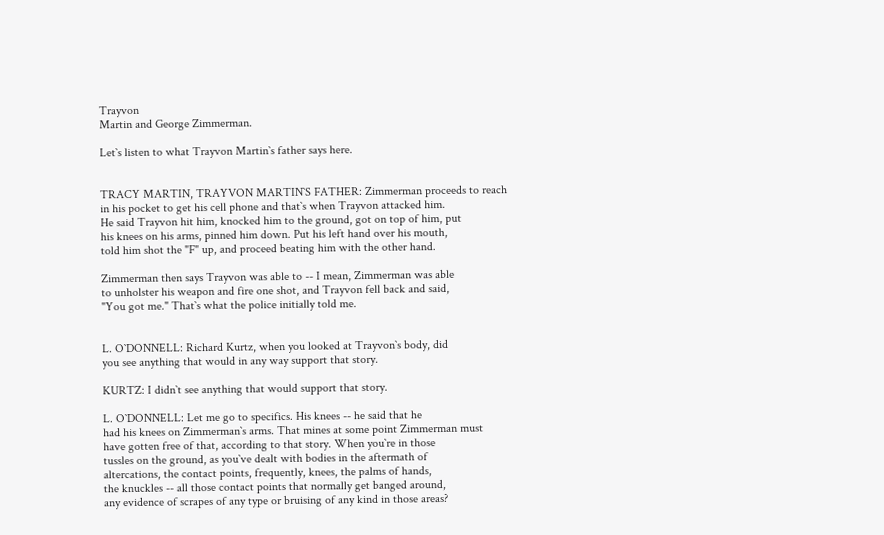Trayvon
Martin and George Zimmerman.

Let`s listen to what Trayvon Martin`s father says here.


TRACY MARTIN, TRAYVON MARTIN`S FATHER: Zimmerman proceeds to reach
in his pocket to get his cell phone and that`s when Trayvon attacked him.
He said Trayvon hit him, knocked him to the ground, got on top of him, put
his knees on his arms, pinned him down. Put his left hand over his mouth,
told him shot the "F" up, and proceed beating him with the other hand.

Zimmerman then says Trayvon was able to -- I mean, Zimmerman was able
to unholster his weapon and fire one shot, and Trayvon fell back and said,
"You got me." That`s what the police initially told me.


L. O`DONNELL: Richard Kurtz, when you looked at Trayvon`s body, did
you see anything that would in any way support that story.

KURTZ: I didn`t see anything that would support that story.

L. O`DONNELL: Let me go to specifics. His knees -- he said that he
had his knees on Zimmerman`s arms. That mines at some point Zimmerman must
have gotten free of that, according to that story. When you`re in those
tussles on the ground, as you`ve dealt with bodies in the aftermath of
altercations, the contact points, frequently, knees, the palms of hands,
the knuckles -- all those contact points that normally get banged around,
any evidence of scrapes of any type or bruising of any kind in those areas?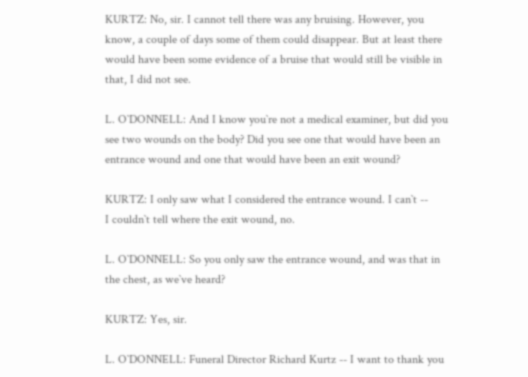KURTZ: No, sir. I cannot tell there was any bruising. However, you
know, a couple of days some of them could disappear. But at least there
would have been some evidence of a bruise that would still be visible in
that, I did not see.

L. O`DONNELL: And I know you`re not a medical examiner, but did you
see two wounds on the body? Did you see one that would have been an
entrance wound and one that would have been an exit wound?

KURTZ: I only saw what I considered the entrance wound. I can`t --
I couldn`t tell where the exit wound, no.

L. O`DONNELL: So you only saw the entrance wound, and was that in
the chest, as we`ve heard?

KURTZ: Yes, sir.

L. O`DONNELL: Funeral Director Richard Kurtz -- I want to thank you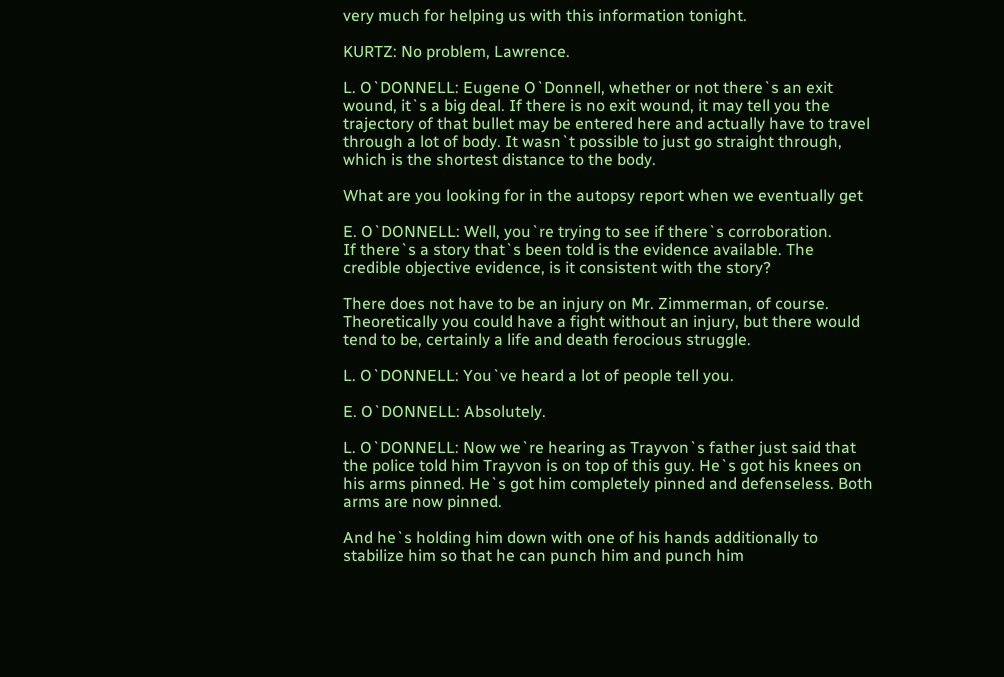very much for helping us with this information tonight.

KURTZ: No problem, Lawrence.

L. O`DONNELL: Eugene O`Donnell, whether or not there`s an exit
wound, it`s a big deal. If there is no exit wound, it may tell you the
trajectory of that bullet may be entered here and actually have to travel
through a lot of body. It wasn`t possible to just go straight through,
which is the shortest distance to the body.

What are you looking for in the autopsy report when we eventually get

E. O`DONNELL: Well, you`re trying to see if there`s corroboration.
If there`s a story that`s been told is the evidence available. The
credible objective evidence, is it consistent with the story?

There does not have to be an injury on Mr. Zimmerman, of course.
Theoretically you could have a fight without an injury, but there would
tend to be, certainly a life and death ferocious struggle.

L. O`DONNELL: You`ve heard a lot of people tell you.

E. O`DONNELL: Absolutely.

L. O`DONNELL: Now we`re hearing as Trayvon`s father just said that
the police told him Trayvon is on top of this guy. He`s got his knees on
his arms pinned. He`s got him completely pinned and defenseless. Both
arms are now pinned.

And he`s holding him down with one of his hands additionally to
stabilize him so that he can punch him and punch him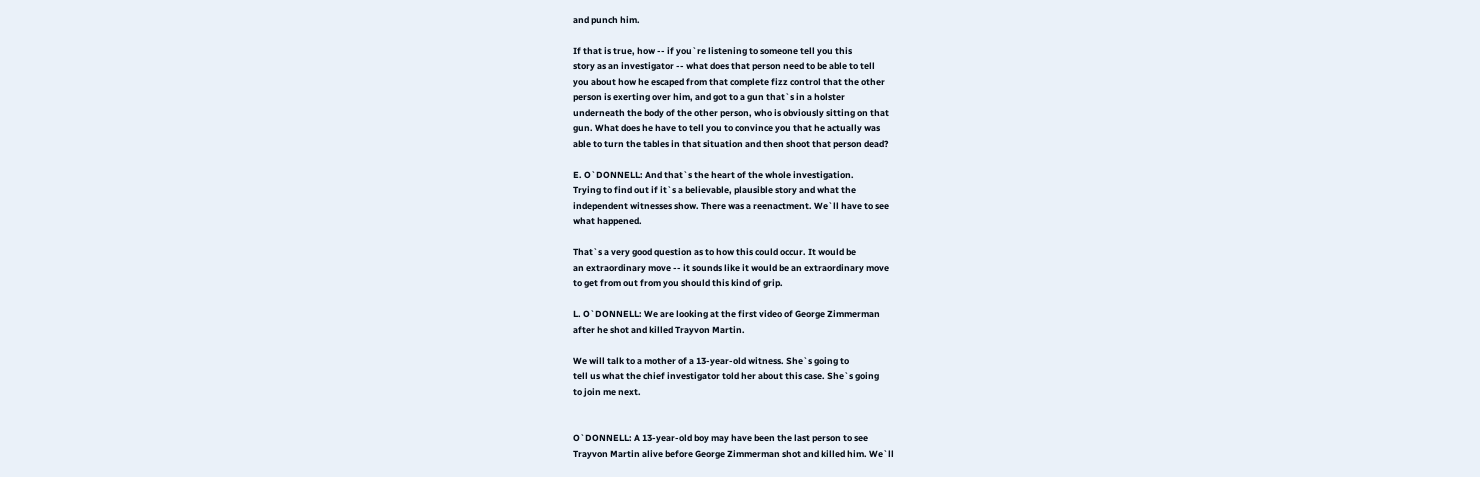and punch him.

If that is true, how -- if you`re listening to someone tell you this
story as an investigator -- what does that person need to be able to tell
you about how he escaped from that complete fizz control that the other
person is exerting over him, and got to a gun that`s in a holster
underneath the body of the other person, who is obviously sitting on that
gun. What does he have to tell you to convince you that he actually was
able to turn the tables in that situation and then shoot that person dead?

E. O`DONNELL: And that`s the heart of the whole investigation.
Trying to find out if it`s a believable, plausible story and what the
independent witnesses show. There was a reenactment. We`ll have to see
what happened.

That`s a very good question as to how this could occur. It would be
an extraordinary move -- it sounds like it would be an extraordinary move
to get from out from you should this kind of grip.

L. O`DONNELL: We are looking at the first video of George Zimmerman
after he shot and killed Trayvon Martin.

We will talk to a mother of a 13-year-old witness. She`s going to
tell us what the chief investigator told her about this case. She`s going
to join me next.


O`DONNELL: A 13-year-old boy may have been the last person to see
Trayvon Martin alive before George Zimmerman shot and killed him. We`ll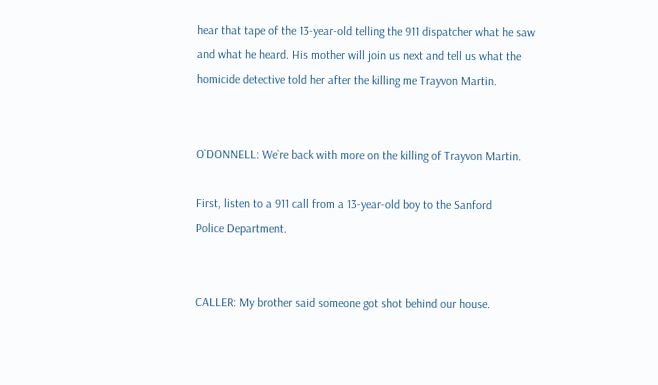hear that tape of the 13-year-old telling the 911 dispatcher what he saw
and what he heard. His mother will join us next and tell us what the
homicide detective told her after the killing me Trayvon Martin.


O`DONNELL: We`re back with more on the killing of Trayvon Martin.

First, listen to a 911 call from a 13-year-old boy to the Sanford
Police Department.


CALLER: My brother said someone got shot behind our house.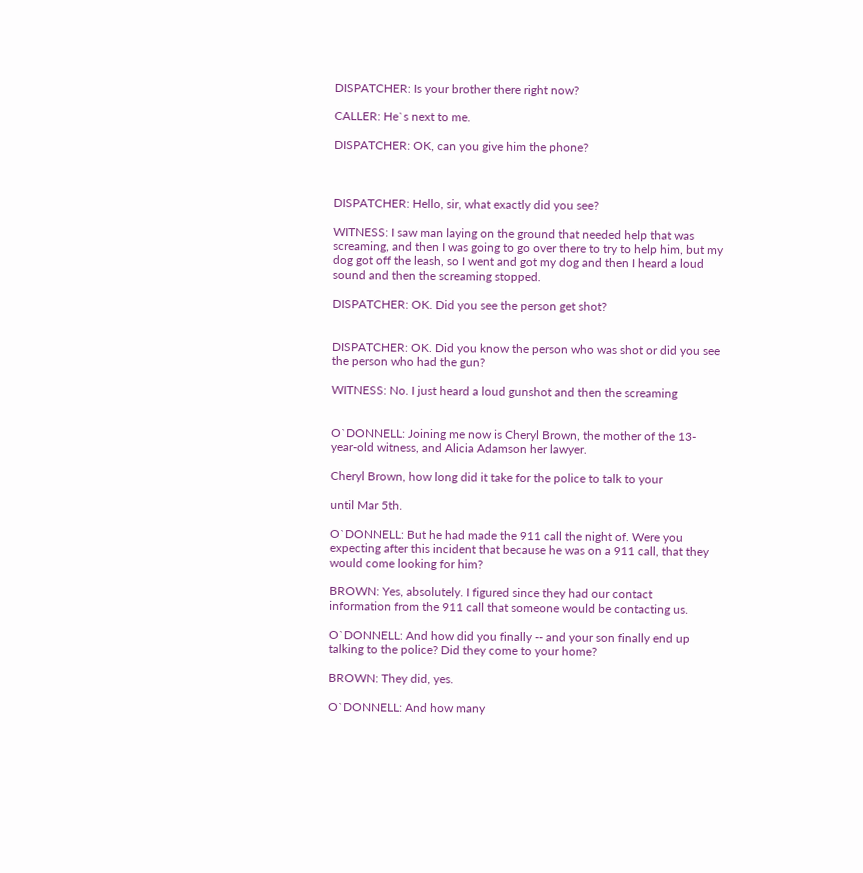DISPATCHER: Is your brother there right now?

CALLER: He`s next to me.

DISPATCHER: OK, can you give him the phone?



DISPATCHER: Hello, sir, what exactly did you see?

WITNESS: I saw man laying on the ground that needed help that was
screaming, and then I was going to go over there to try to help him, but my
dog got off the leash, so I went and got my dog and then I heard a loud
sound and then the screaming stopped.

DISPATCHER: OK. Did you see the person get shot?


DISPATCHER: OK. Did you know the person who was shot or did you see
the person who had the gun?

WITNESS: No. I just heard a loud gunshot and then the screaming


O`DONNELL: Joining me now is Cheryl Brown, the mother of the 13-
year-old witness, and Alicia Adamson her lawyer.

Cheryl Brown, how long did it take for the police to talk to your

until Mar 5th.

O`DONNELL: But he had made the 911 call the night of. Were you
expecting after this incident that because he was on a 911 call, that they
would come looking for him?

BROWN: Yes, absolutely. I figured since they had our contact
information from the 911 call that someone would be contacting us.

O`DONNELL: And how did you finally -- and your son finally end up
talking to the police? Did they come to your home?

BROWN: They did, yes.

O`DONNELL: And how many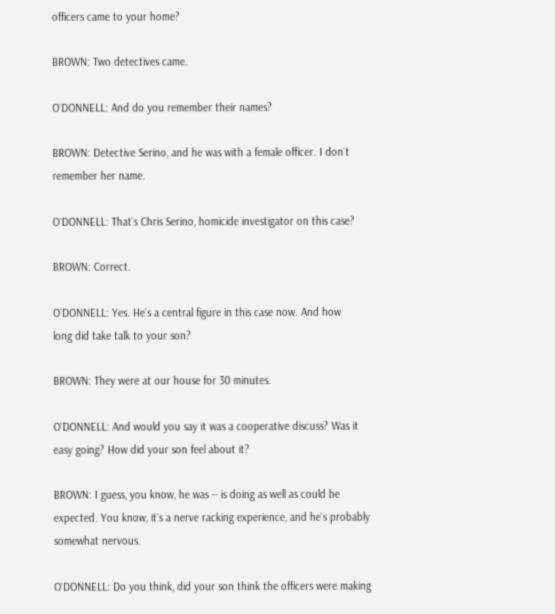officers came to your home?

BROWN: Two detectives came.

O`DONNELL: And do you remember their names?

BROWN: Detective Serino, and he was with a female officer. I don`t
remember her name.

O`DONNELL: That`s Chris Serino, homicide investigator on this case?

BROWN: Correct.

O`DONNELL: Yes. He`s a central figure in this case now. And how
long did take talk to your son?

BROWN: They were at our house for 30 minutes.

O`DONNELL: And would you say it was a cooperative discuss? Was it
easy going? How did your son feel about it?

BROWN: I guess, you know, he was -- is doing as well as could be
expected. You know, it`s a nerve racking experience, and he`s probably
somewhat nervous.

O`DONNELL: Do you think, did your son think the officers were making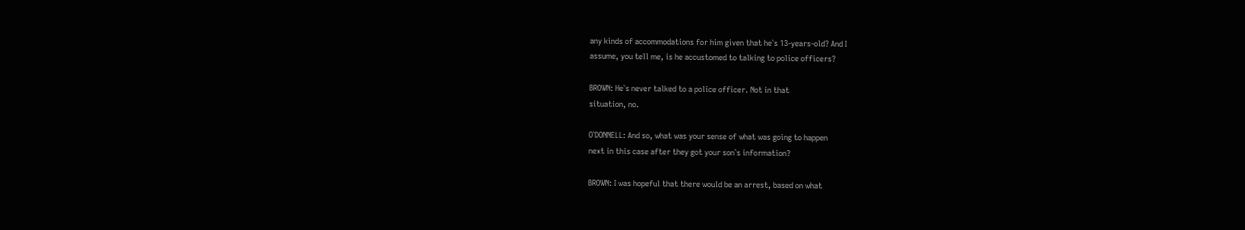any kinds of accommodations for him given that he`s 13-years-old? And I
assume, you tell me, is he accustomed to talking to police officers?

BROWN: He`s never talked to a police officer. Not in that
situation, no.

O`DONNELL: And so, what was your sense of what was going to happen
next in this case after they got your son`s information?

BROWN: I was hopeful that there would be an arrest, based on what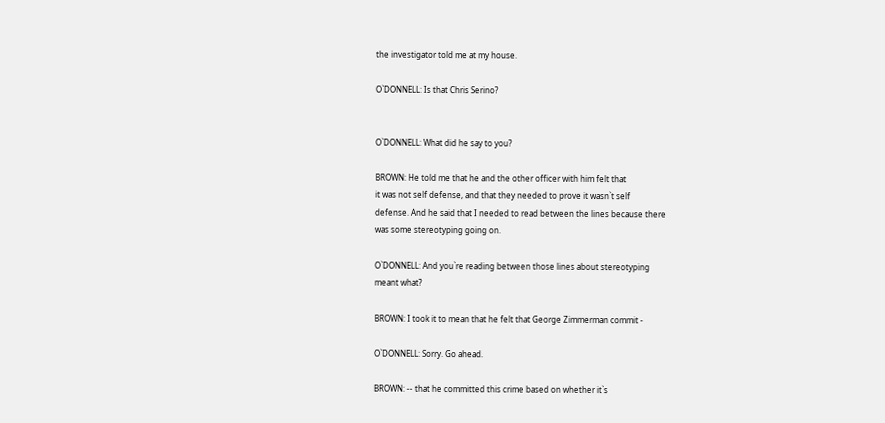the investigator told me at my house.

O`DONNELL: Is that Chris Serino?


O`DONNELL: What did he say to you?

BROWN: He told me that he and the other officer with him felt that
it was not self defense, and that they needed to prove it wasn`t self
defense. And he said that I needed to read between the lines because there
was some stereotyping going on.

O`DONNELL: And you`re reading between those lines about stereotyping
meant what?

BROWN: I took it to mean that he felt that George Zimmerman commit -

O`DONNELL: Sorry. Go ahead.

BROWN: -- that he committed this crime based on whether it`s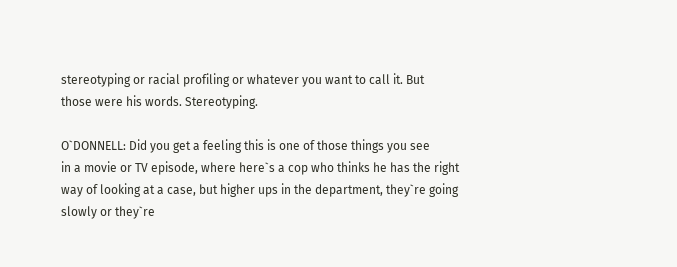stereotyping or racial profiling or whatever you want to call it. But
those were his words. Stereotyping.

O`DONNELL: Did you get a feeling this is one of those things you see
in a movie or TV episode, where here`s a cop who thinks he has the right
way of looking at a case, but higher ups in the department, they`re going
slowly or they`re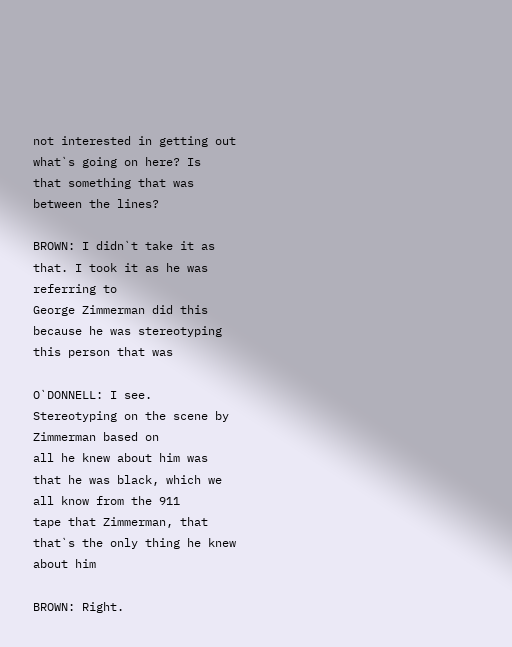not interested in getting out what`s going on here? Is
that something that was between the lines?

BROWN: I didn`t take it as that. I took it as he was referring to
George Zimmerman did this because he was stereotyping this person that was

O`DONNELL: I see. Stereotyping on the scene by Zimmerman based on
all he knew about him was that he was black, which we all know from the 911
tape that Zimmerman, that that`s the only thing he knew about him

BROWN: Right.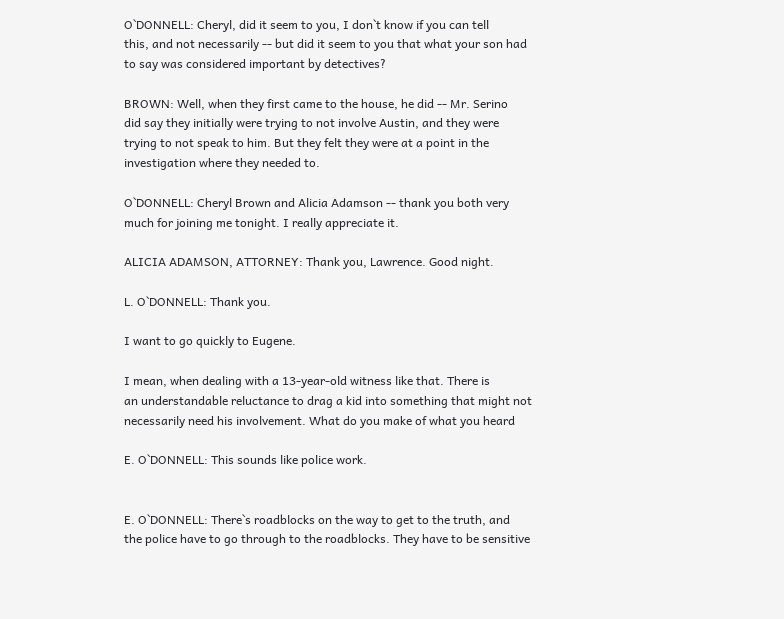O`DONNELL: Cheryl, did it seem to you, I don`t know if you can tell
this, and not necessarily -- but did it seem to you that what your son had
to say was considered important by detectives?

BROWN: Well, when they first came to the house, he did -- Mr. Serino
did say they initially were trying to not involve Austin, and they were
trying to not speak to him. But they felt they were at a point in the
investigation where they needed to.

O`DONNELL: Cheryl Brown and Alicia Adamson -- thank you both very
much for joining me tonight. I really appreciate it.

ALICIA ADAMSON, ATTORNEY: Thank you, Lawrence. Good night.

L. O`DONNELL: Thank you.

I want to go quickly to Eugene.

I mean, when dealing with a 13-year-old witness like that. There is
an understandable reluctance to drag a kid into something that might not
necessarily need his involvement. What do you make of what you heard

E. O`DONNELL: This sounds like police work.


E. O`DONNELL: There`s roadblocks on the way to get to the truth, and
the police have to go through to the roadblocks. They have to be sensitive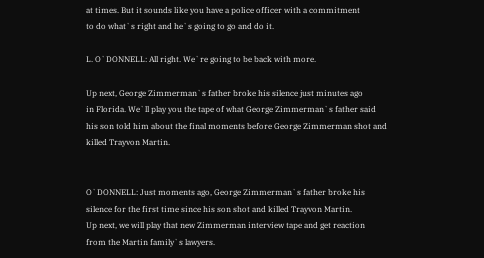at times. But it sounds like you have a police officer with a commitment
to do what`s right and he`s going to go and do it.

L. O`DONNELL: All right. We`re going to be back with more.

Up next, George Zimmerman`s father broke his silence just minutes ago
in Florida. We`ll play you the tape of what George Zimmerman`s father said
his son told him about the final moments before George Zimmerman shot and
killed Trayvon Martin.


O`DONNELL: Just moments ago, George Zimmerman`s father broke his
silence for the first time since his son shot and killed Trayvon Martin.
Up next, we will play that new Zimmerman interview tape and get reaction
from the Martin family`s lawyers.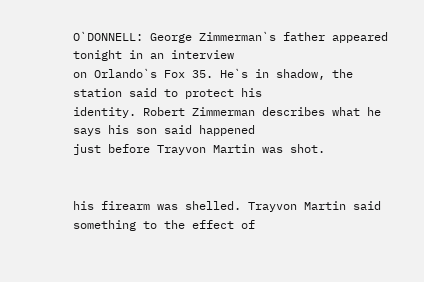O`DONNELL: George Zimmerman`s father appeared tonight in an interview
on Orlando`s Fox 35. He`s in shadow, the station said to protect his
identity. Robert Zimmerman describes what he says his son said happened
just before Trayvon Martin was shot.


his firearm was shelled. Trayvon Martin said something to the effect of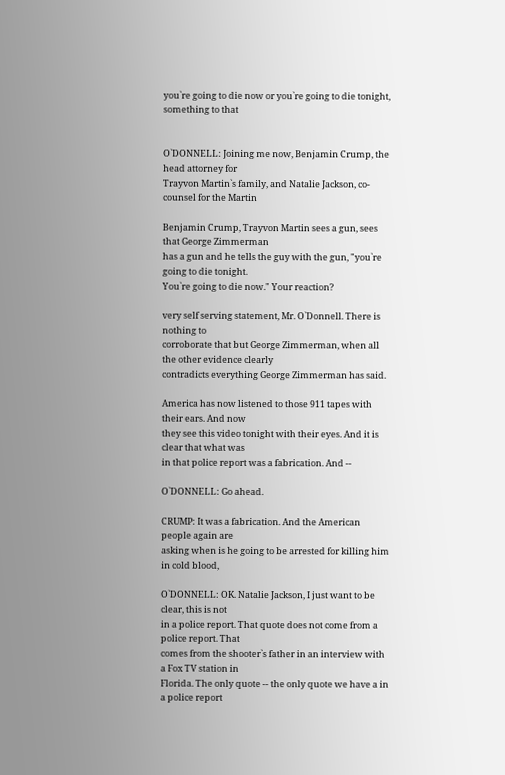you`re going to die now or you`re going to die tonight, something to that


O`DONNELL: Joining me now, Benjamin Crump, the head attorney for
Trayvon Martin`s family, and Natalie Jackson, co-counsel for the Martin

Benjamin Crump, Trayvon Martin sees a gun, sees that George Zimmerman
has a gun and he tells the guy with the gun, "you`re going to die tonight.
You`re going to die now." Your reaction?

very self serving statement, Mr. O`Donnell. There is nothing to
corroborate that but George Zimmerman, when all the other evidence clearly
contradicts everything George Zimmerman has said.

America has now listened to those 911 tapes with their ears. And now
they see this video tonight with their eyes. And it is clear that what was
in that police report was a fabrication. And --

O`DONNELL: Go ahead.

CRUMP: It was a fabrication. And the American people again are
asking when is he going to be arrested for killing him in cold blood,

O`DONNELL: OK. Natalie Jackson, I just want to be clear, this is not
in a police report. That quote does not come from a police report. That
comes from the shooter`s father in an interview with a Fox TV station in
Florida. The only quote -- the only quote we have a in a police report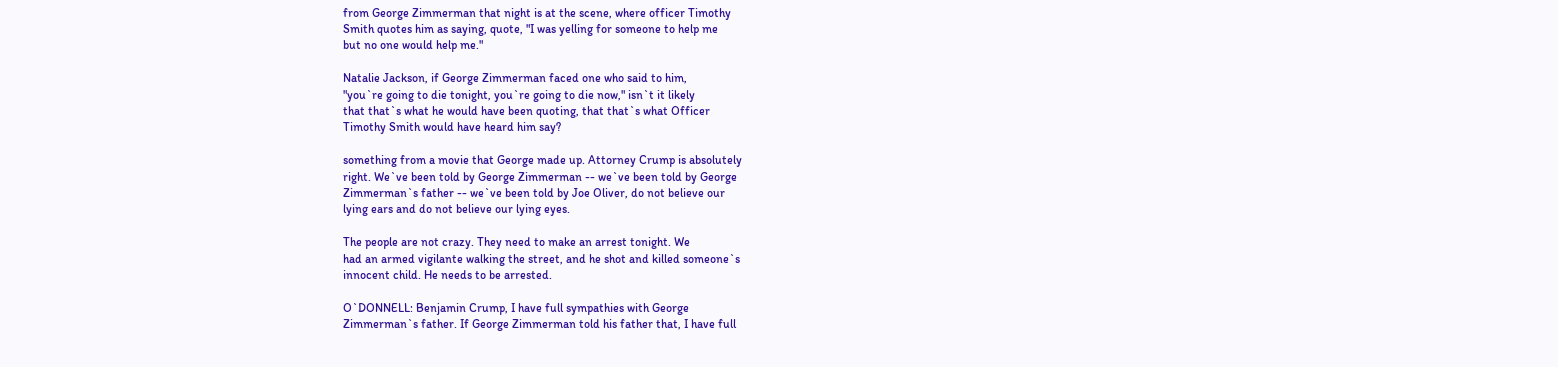from George Zimmerman that night is at the scene, where officer Timothy
Smith quotes him as saying, quote, "I was yelling for someone to help me
but no one would help me."

Natalie Jackson, if George Zimmerman faced one who said to him,
"you`re going to die tonight, you`re going to die now," isn`t it likely
that that`s what he would have been quoting, that that`s what Officer
Timothy Smith would have heard him say?

something from a movie that George made up. Attorney Crump is absolutely
right. We`ve been told by George Zimmerman -- we`ve been told by George
Zimmerman`s father -- we`ve been told by Joe Oliver, do not believe our
lying ears and do not believe our lying eyes.

The people are not crazy. They need to make an arrest tonight. We
had an armed vigilante walking the street, and he shot and killed someone`s
innocent child. He needs to be arrested.

O`DONNELL: Benjamin Crump, I have full sympathies with George
Zimmerman`s father. If George Zimmerman told his father that, I have full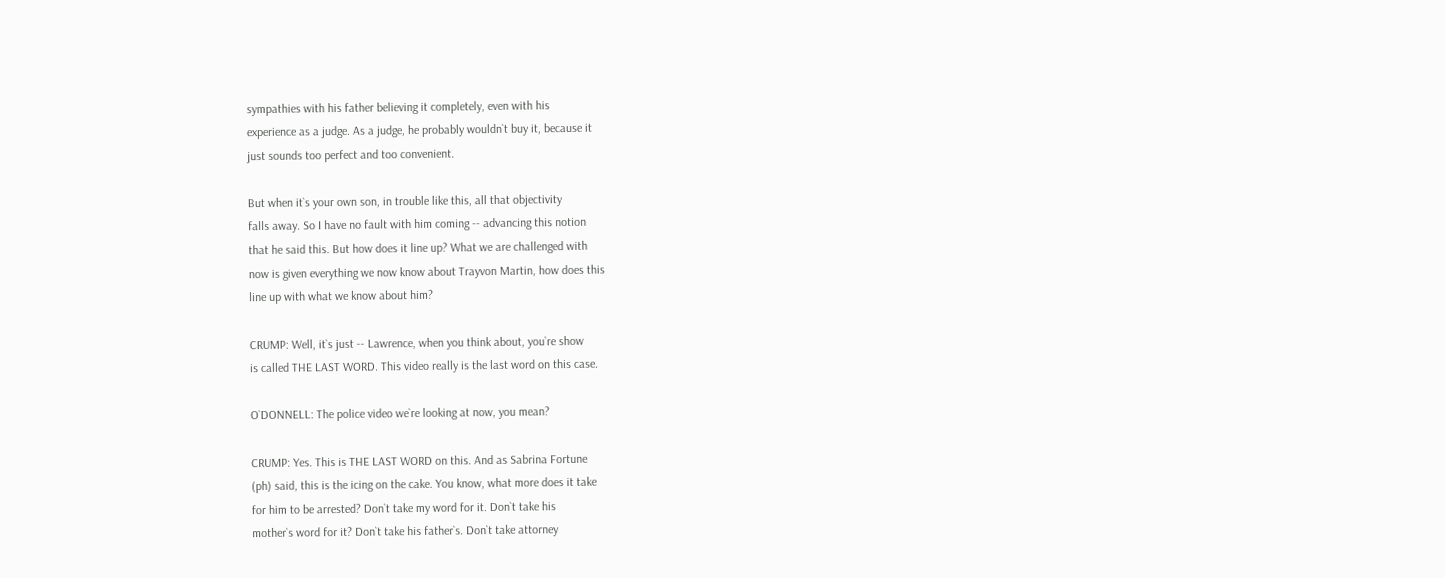sympathies with his father believing it completely, even with his
experience as a judge. As a judge, he probably wouldn`t buy it, because it
just sounds too perfect and too convenient.

But when it`s your own son, in trouble like this, all that objectivity
falls away. So I have no fault with him coming -- advancing this notion
that he said this. But how does it line up? What we are challenged with
now is given everything we now know about Trayvon Martin, how does this
line up with what we know about him?

CRUMP: Well, it`s just -- Lawrence, when you think about, you`re show
is called THE LAST WORD. This video really is the last word on this case.

O`DONNELL: The police video we`re looking at now, you mean?

CRUMP: Yes. This is THE LAST WORD on this. And as Sabrina Fortune
(ph) said, this is the icing on the cake. You know, what more does it take
for him to be arrested? Don`t take my word for it. Don`t take his
mother`s word for it? Don`t take his father`s. Don`t take attorney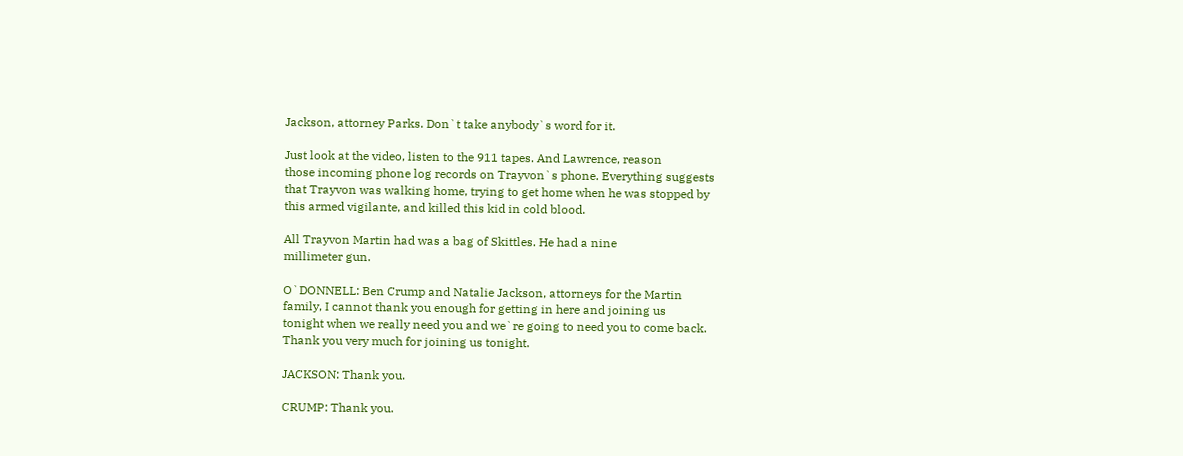Jackson, attorney Parks. Don`t take anybody`s word for it.

Just look at the video, listen to the 911 tapes. And Lawrence, reason
those incoming phone log records on Trayvon`s phone. Everything suggests
that Trayvon was walking home, trying to get home when he was stopped by
this armed vigilante, and killed this kid in cold blood.

All Trayvon Martin had was a bag of Skittles. He had a nine
millimeter gun.

O`DONNELL: Ben Crump and Natalie Jackson, attorneys for the Martin
family, I cannot thank you enough for getting in here and joining us
tonight when we really need you and we`re going to need you to come back.
Thank you very much for joining us tonight.

JACKSON: Thank you.

CRUMP: Thank you.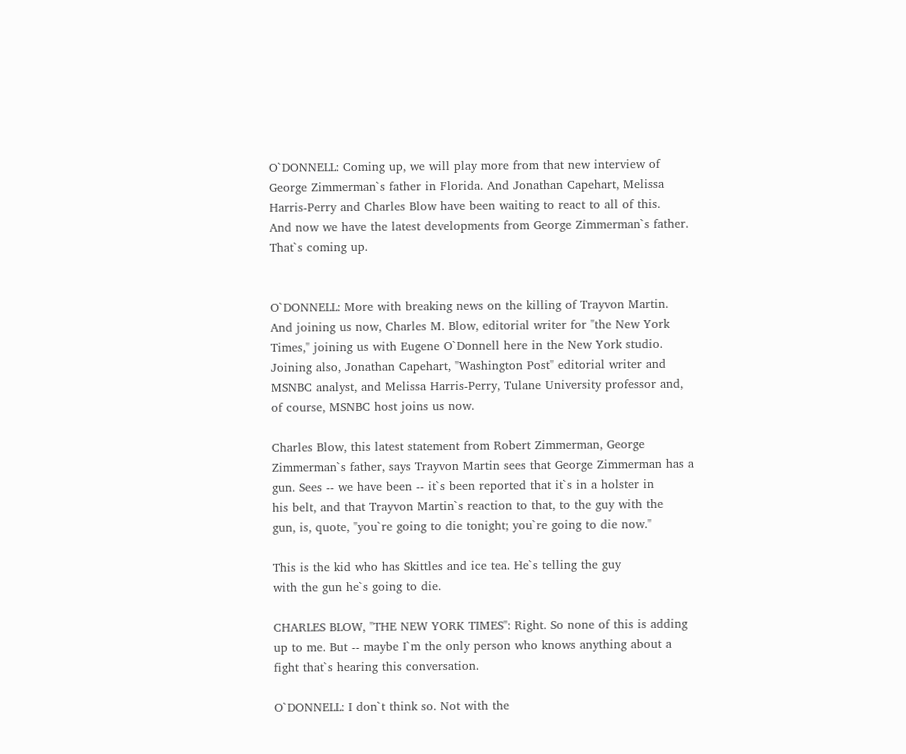O`DONNELL: Coming up, we will play more from that new interview of
George Zimmerman`s father in Florida. And Jonathan Capehart, Melissa
Harris-Perry and Charles Blow have been waiting to react to all of this.
And now we have the latest developments from George Zimmerman`s father.
That`s coming up.


O`DONNELL: More with breaking news on the killing of Trayvon Martin.
And joining us now, Charles M. Blow, editorial writer for "the New York
Times," joining us with Eugene O`Donnell here in the New York studio.
Joining also, Jonathan Capehart, "Washington Post" editorial writer and
MSNBC analyst, and Melissa Harris-Perry, Tulane University professor and,
of course, MSNBC host joins us now.

Charles Blow, this latest statement from Robert Zimmerman, George
Zimmerman`s father, says Trayvon Martin sees that George Zimmerman has a
gun. Sees -- we have been -- it`s been reported that it`s in a holster in
his belt, and that Trayvon Martin`s reaction to that, to the guy with the
gun, is, quote, "you`re going to die tonight; you`re going to die now."

This is the kid who has Skittles and ice tea. He`s telling the guy
with the gun he`s going to die.

CHARLES BLOW, "THE NEW YORK TIMES": Right. So none of this is adding
up to me. But -- maybe I`m the only person who knows anything about a
fight that`s hearing this conversation.

O`DONNELL: I don`t think so. Not with the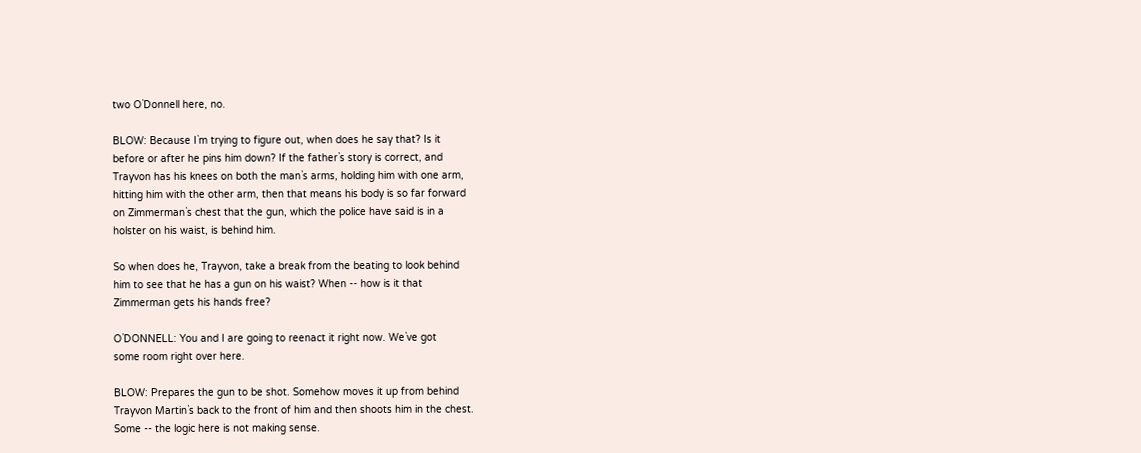two O`Donnell here, no.

BLOW: Because I`m trying to figure out, when does he say that? Is it
before or after he pins him down? If the father`s story is correct, and
Trayvon has his knees on both the man`s arms, holding him with one arm,
hitting him with the other arm, then that means his body is so far forward
on Zimmerman`s chest that the gun, which the police have said is in a
holster on his waist, is behind him.

So when does he, Trayvon, take a break from the beating to look behind
him to see that he has a gun on his waist? When -- how is it that
Zimmerman gets his hands free?

O`DONNELL: You and I are going to reenact it right now. We`ve got
some room right over here.

BLOW: Prepares the gun to be shot. Somehow moves it up from behind
Trayvon Martin`s back to the front of him and then shoots him in the chest.
Some -- the logic here is not making sense.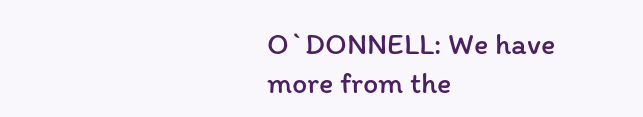O`DONNELL: We have more from the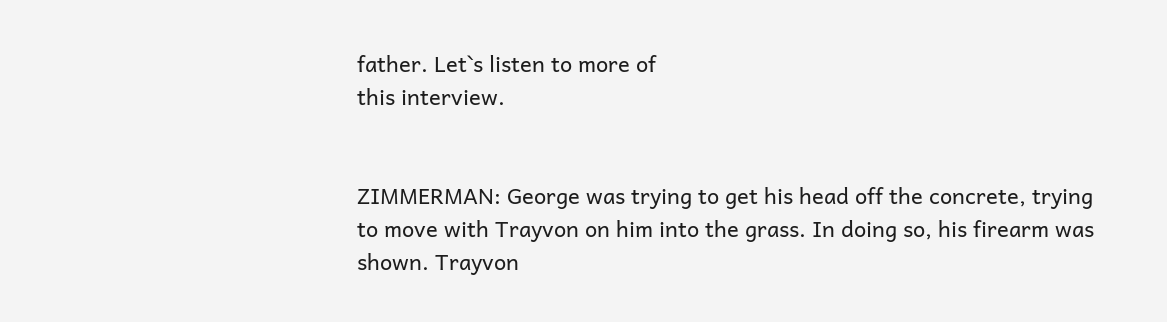father. Let`s listen to more of
this interview.


ZIMMERMAN: George was trying to get his head off the concrete, trying
to move with Trayvon on him into the grass. In doing so, his firearm was
shown. Trayvon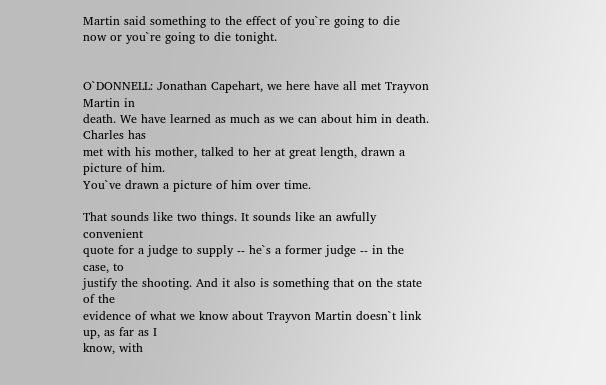Martin said something to the effect of you`re going to die
now or you`re going to die tonight.


O`DONNELL: Jonathan Capehart, we here have all met Trayvon Martin in
death. We have learned as much as we can about him in death. Charles has
met with his mother, talked to her at great length, drawn a picture of him.
You`ve drawn a picture of him over time.

That sounds like two things. It sounds like an awfully convenient
quote for a judge to supply -- he`s a former judge -- in the case, to
justify the shooting. And it also is something that on the state of the
evidence of what we know about Trayvon Martin doesn`t link up, as far as I
know, with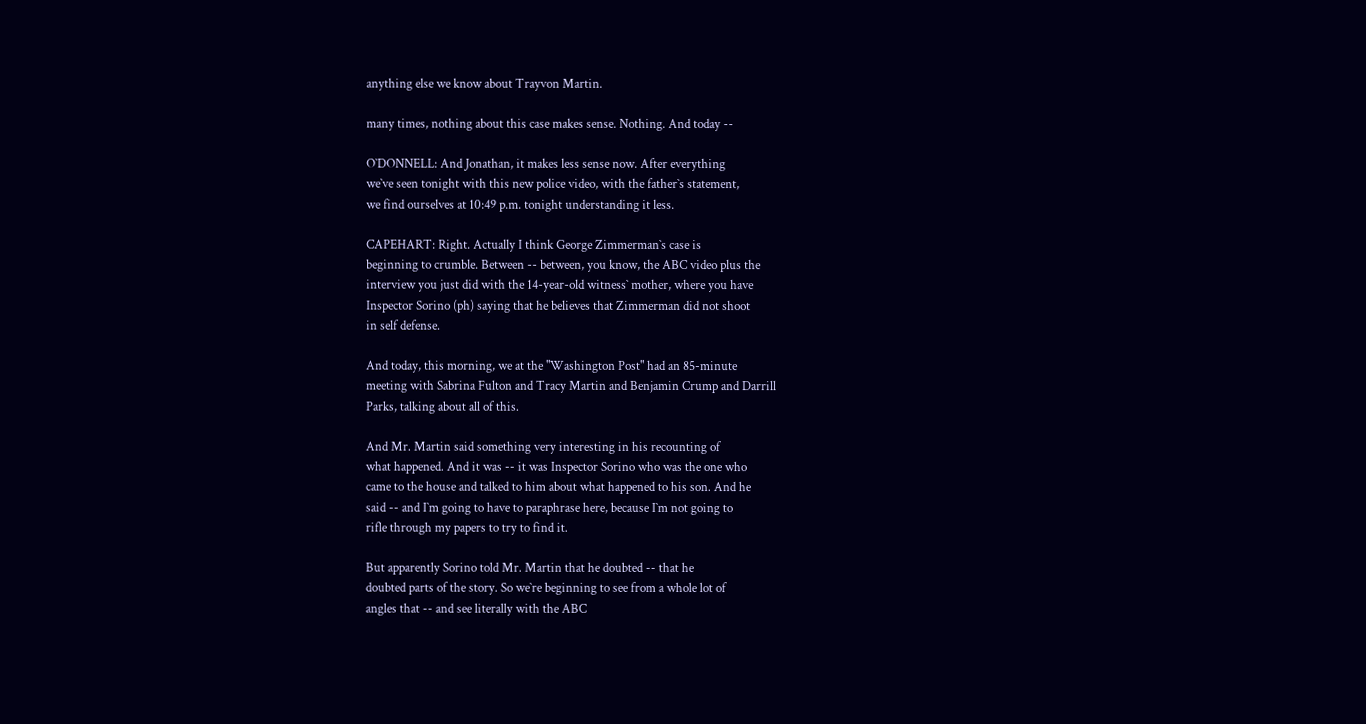anything else we know about Trayvon Martin.

many times, nothing about this case makes sense. Nothing. And today --

O`DONNELL: And Jonathan, it makes less sense now. After everything
we`ve seen tonight with this new police video, with the father`s statement,
we find ourselves at 10:49 p.m. tonight understanding it less.

CAPEHART: Right. Actually I think George Zimmerman`s case is
beginning to crumble. Between -- between, you know, the ABC video plus the
interview you just did with the 14-year-old witness` mother, where you have
Inspector Sorino (ph) saying that he believes that Zimmerman did not shoot
in self defense.

And today, this morning, we at the "Washington Post" had an 85-minute
meeting with Sabrina Fulton and Tracy Martin and Benjamin Crump and Darrill
Parks, talking about all of this.

And Mr. Martin said something very interesting in his recounting of
what happened. And it was -- it was Inspector Sorino who was the one who
came to the house and talked to him about what happened to his son. And he
said -- and I`m going to have to paraphrase here, because I`m not going to
rifle through my papers to try to find it.

But apparently Sorino told Mr. Martin that he doubted -- that he
doubted parts of the story. So we`re beginning to see from a whole lot of
angles that -- and see literally with the ABC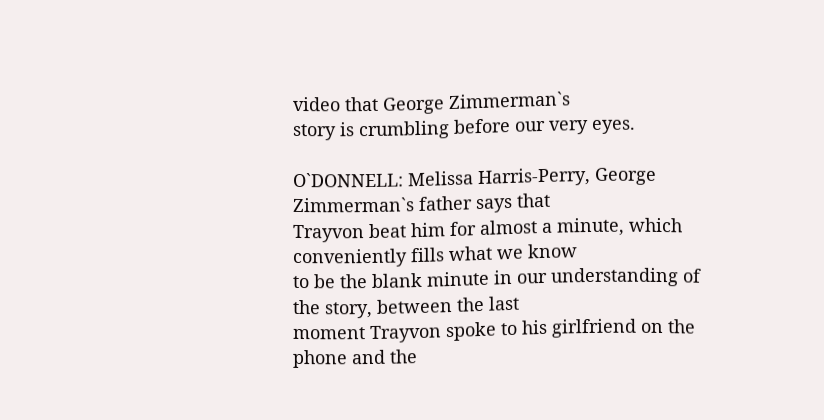video that George Zimmerman`s
story is crumbling before our very eyes.

O`DONNELL: Melissa Harris-Perry, George Zimmerman`s father says that
Trayvon beat him for almost a minute, which conveniently fills what we know
to be the blank minute in our understanding of the story, between the last
moment Trayvon spoke to his girlfriend on the phone and the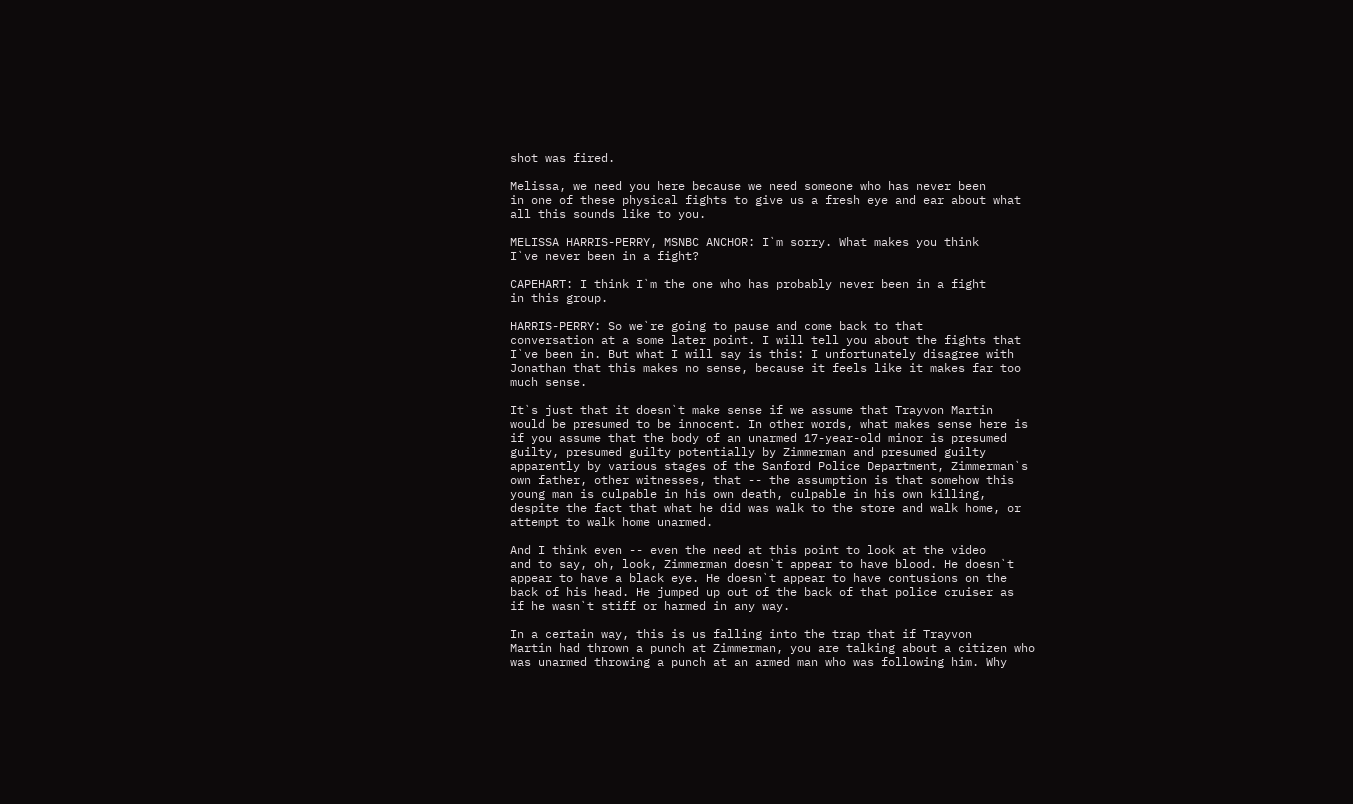shot was fired.

Melissa, we need you here because we need someone who has never been
in one of these physical fights to give us a fresh eye and ear about what
all this sounds like to you.

MELISSA HARRIS-PERRY, MSNBC ANCHOR: I`m sorry. What makes you think
I`ve never been in a fight?

CAPEHART: I think I`m the one who has probably never been in a fight
in this group.

HARRIS-PERRY: So we`re going to pause and come back to that
conversation at a some later point. I will tell you about the fights that
I`ve been in. But what I will say is this: I unfortunately disagree with
Jonathan that this makes no sense, because it feels like it makes far too
much sense.

It`s just that it doesn`t make sense if we assume that Trayvon Martin
would be presumed to be innocent. In other words, what makes sense here is
if you assume that the body of an unarmed 17-year-old minor is presumed
guilty, presumed guilty potentially by Zimmerman and presumed guilty
apparently by various stages of the Sanford Police Department, Zimmerman`s
own father, other witnesses, that -- the assumption is that somehow this
young man is culpable in his own death, culpable in his own killing,
despite the fact that what he did was walk to the store and walk home, or
attempt to walk home unarmed.

And I think even -- even the need at this point to look at the video
and to say, oh, look, Zimmerman doesn`t appear to have blood. He doesn`t
appear to have a black eye. He doesn`t appear to have contusions on the
back of his head. He jumped up out of the back of that police cruiser as
if he wasn`t stiff or harmed in any way.

In a certain way, this is us falling into the trap that if Trayvon
Martin had thrown a punch at Zimmerman, you are talking about a citizen who
was unarmed throwing a punch at an armed man who was following him. Why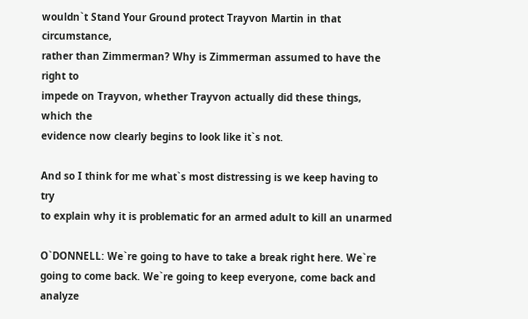wouldn`t Stand Your Ground protect Trayvon Martin in that circumstance,
rather than Zimmerman? Why is Zimmerman assumed to have the right to
impede on Trayvon, whether Trayvon actually did these things, which the
evidence now clearly begins to look like it`s not.

And so I think for me what`s most distressing is we keep having to try
to explain why it is problematic for an armed adult to kill an unarmed

O`DONNELL: We`re going to have to take a break right here. We`re
going to come back. We`re going to keep everyone, come back and analyze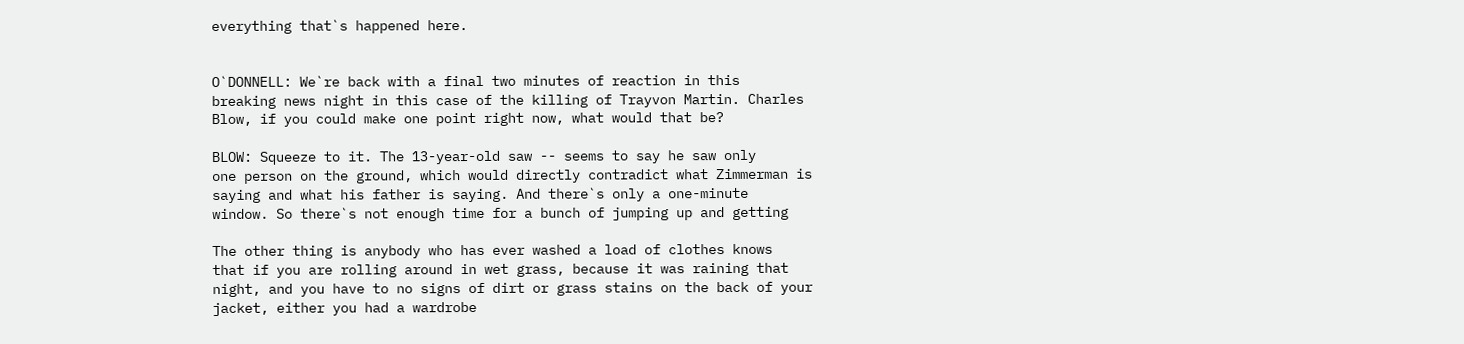everything that`s happened here.


O`DONNELL: We`re back with a final two minutes of reaction in this
breaking news night in this case of the killing of Trayvon Martin. Charles
Blow, if you could make one point right now, what would that be?

BLOW: Squeeze to it. The 13-year-old saw -- seems to say he saw only
one person on the ground, which would directly contradict what Zimmerman is
saying and what his father is saying. And there`s only a one-minute
window. So there`s not enough time for a bunch of jumping up and getting

The other thing is anybody who has ever washed a load of clothes knows
that if you are rolling around in wet grass, because it was raining that
night, and you have to no signs of dirt or grass stains on the back of your
jacket, either you had a wardrobe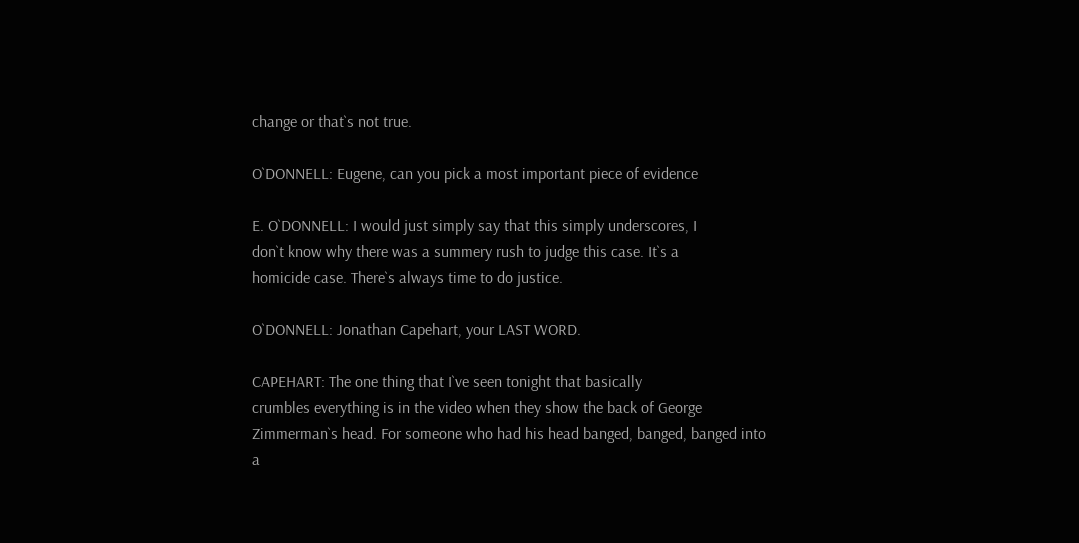change or that`s not true.

O`DONNELL: Eugene, can you pick a most important piece of evidence

E. O`DONNELL: I would just simply say that this simply underscores, I
don`t know why there was a summery rush to judge this case. It`s a
homicide case. There`s always time to do justice.

O`DONNELL: Jonathan Capehart, your LAST WORD.

CAPEHART: The one thing that I`ve seen tonight that basically
crumbles everything is in the video when they show the back of George
Zimmerman`s head. For someone who had his head banged, banged, banged into
a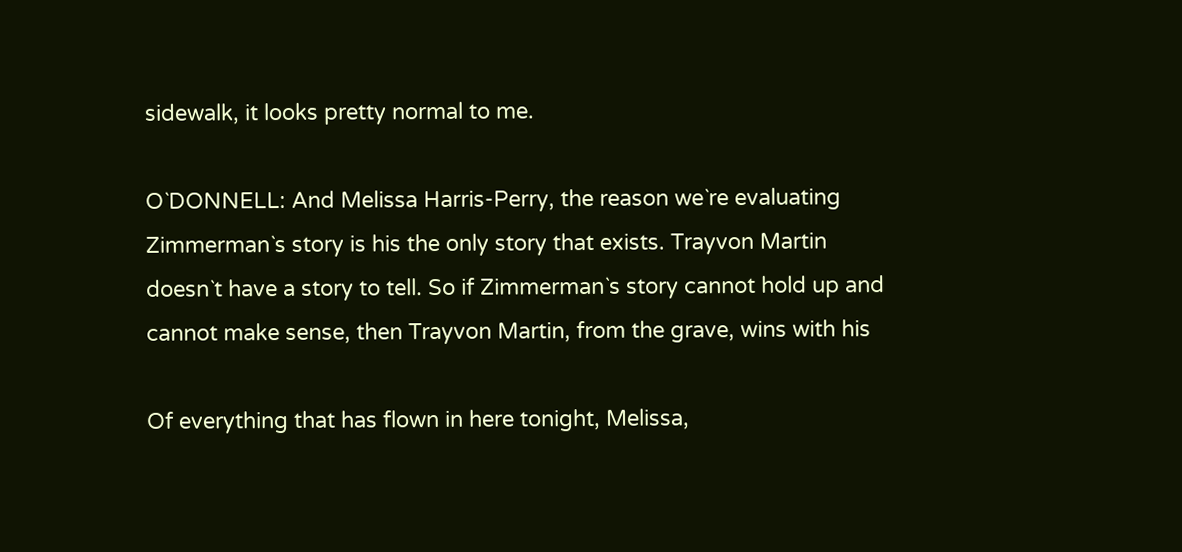sidewalk, it looks pretty normal to me.

O`DONNELL: And Melissa Harris-Perry, the reason we`re evaluating
Zimmerman`s story is his the only story that exists. Trayvon Martin
doesn`t have a story to tell. So if Zimmerman`s story cannot hold up and
cannot make sense, then Trayvon Martin, from the grave, wins with his

Of everything that has flown in here tonight, Melissa,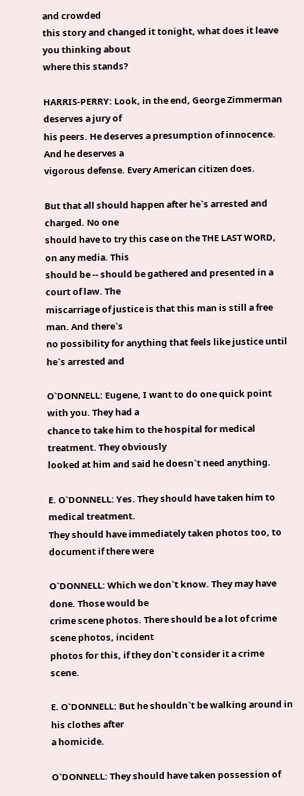and crowded
this story and changed it tonight, what does it leave you thinking about
where this stands?

HARRIS-PERRY: Look, in the end, George Zimmerman deserves a jury of
his peers. He deserves a presumption of innocence. And he deserves a
vigorous defense. Every American citizen does.

But that all should happen after he`s arrested and charged. No one
should have to try this case on the THE LAST WORD, on any media. This
should be -- should be gathered and presented in a court of law. The
miscarriage of justice is that this man is still a free man. And there`s
no possibility for anything that feels like justice until he`s arrested and

O`DONNELL: Eugene, I want to do one quick point with you. They had a
chance to take him to the hospital for medical treatment. They obviously
looked at him and said he doesn`t need anything.

E. O`DONNELL: Yes. They should have taken him to medical treatment.
They should have immediately taken photos too, to document if there were

O`DONNELL: Which we don`t know. They may have done. Those would be
crime scene photos. There should be a lot of crime scene photos, incident
photos for this, if they don`t consider it a crime scene.

E. O`DONNELL: But he shouldn`t be walking around in his clothes after
a homicide.

O`DONNELL: They should have taken possession of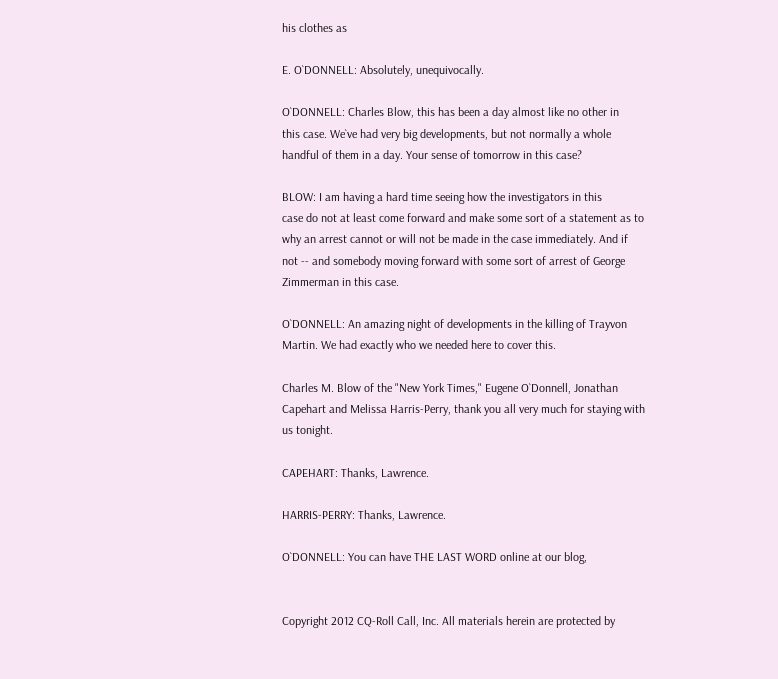his clothes as

E. O`DONNELL: Absolutely, unequivocally.

O`DONNELL: Charles Blow, this has been a day almost like no other in
this case. We`ve had very big developments, but not normally a whole
handful of them in a day. Your sense of tomorrow in this case?

BLOW: I am having a hard time seeing how the investigators in this
case do not at least come forward and make some sort of a statement as to
why an arrest cannot or will not be made in the case immediately. And if
not -- and somebody moving forward with some sort of arrest of George
Zimmerman in this case.

O`DONNELL: An amazing night of developments in the killing of Trayvon
Martin. We had exactly who we needed here to cover this.

Charles M. Blow of the "New York Times," Eugene O`Donnell, Jonathan
Capehart and Melissa Harris-Perry, thank you all very much for staying with
us tonight.

CAPEHART: Thanks, Lawrence.

HARRIS-PERRY: Thanks, Lawrence.

O`DONNELL: You can have THE LAST WORD online at our blog,


Copyright 2012 CQ-Roll Call, Inc. All materials herein are protected by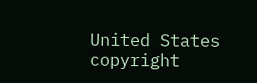United States copyright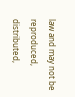law and may not be reproduced, distributed,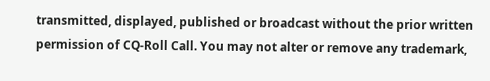transmitted, displayed, published or broadcast without the prior written
permission of CQ-Roll Call. You may not alter or remove any trademark,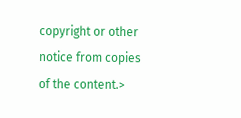copyright or other notice from copies of the content.>